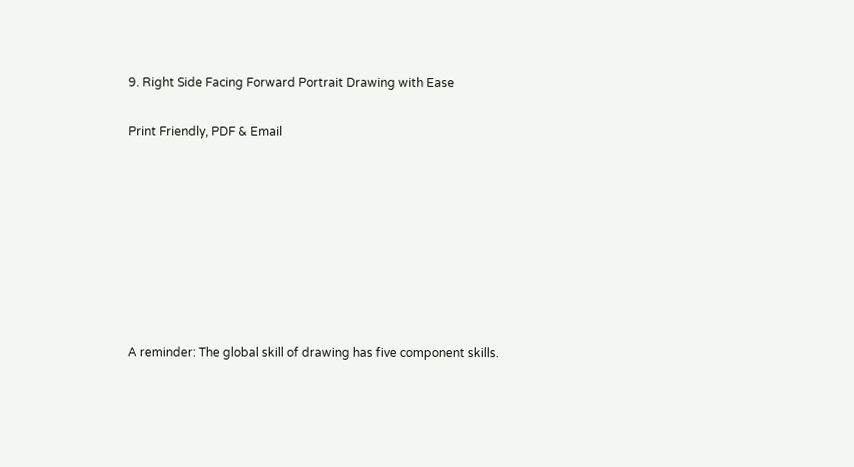9. Right Side Facing Forward Portrait Drawing with Ease

Print Friendly, PDF & Email








A reminder: The global skill of drawing has five component skills.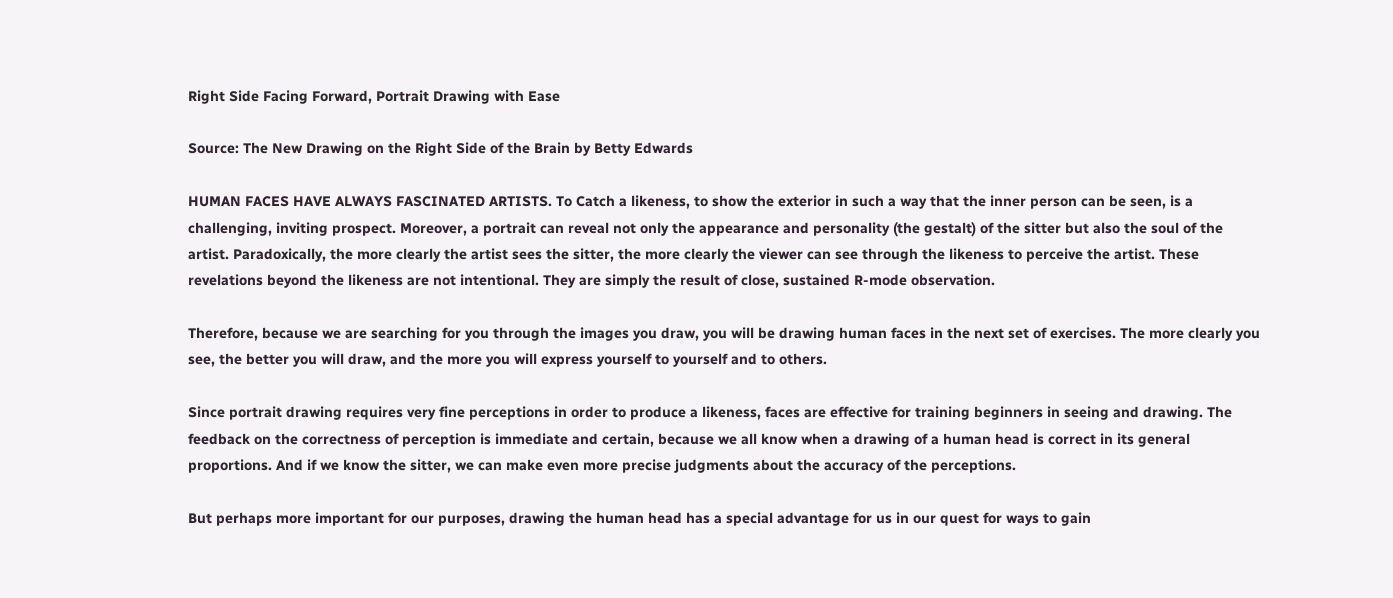Right Side Facing Forward, Portrait Drawing with Ease

Source: The New Drawing on the Right Side of the Brain by Betty Edwards

HUMAN FACES HAVE ALWAYS FASCINATED ARTISTS. To Catch a likeness, to show the exterior in such a way that the inner person can be seen, is a challenging, inviting prospect. Moreover, a portrait can reveal not only the appearance and personality (the gestalt) of the sitter but also the soul of the artist. Paradoxically, the more clearly the artist sees the sitter, the more clearly the viewer can see through the likeness to perceive the artist. These revelations beyond the likeness are not intentional. They are simply the result of close, sustained R-mode observation.

Therefore, because we are searching for you through the images you draw, you will be drawing human faces in the next set of exercises. The more clearly you see, the better you will draw, and the more you will express yourself to yourself and to others.

Since portrait drawing requires very fine perceptions in order to produce a likeness, faces are effective for training beginners in seeing and drawing. The feedback on the correctness of perception is immediate and certain, because we all know when a drawing of a human head is correct in its general proportions. And if we know the sitter, we can make even more precise judgments about the accuracy of the perceptions.

But perhaps more important for our purposes, drawing the human head has a special advantage for us in our quest for ways to gain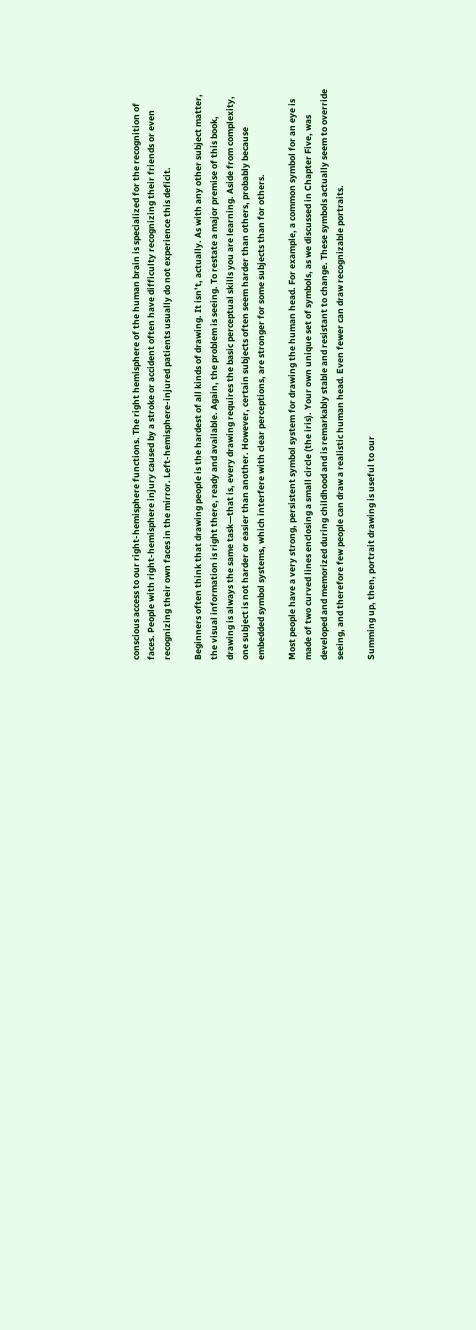conscious access to our right-hemisphere functions. The right hemisphere of the human brain is specialized for the recognition of faces. People with right-hemisphere injury caused by a stroke or accident often have difficulty recognizing their friends or even recognizing their own faces in the mirror. Left-hemisphere-injured patients usually do not experience this deficit.

Beginners often think that drawing people is the hardest of all kinds of drawing. It isn’t, actually. As with any other subject matter, the visual information is right there, ready and available. Again, the problem is seeing. To restate a major premise of this book, drawing is always the same task—that is, every drawing requires the basic perceptual skills you are learning. Aside from complexity, one subject is not harder or easier than another. However, certain subjects often seem harder than others, probably because embedded symbol systems, which interfere with clear perceptions, are stronger for some subjects than for others.

Most people have a very strong, persistent symbol system for drawing the human head. For example, a common symbol for an eye is made of two curved lines enclosing a small circle (the iris). Your own unique set of symbols, as we discussed in Chapter Five, was developed and memorized during childhood and is remarkably stable and resistant to change. These symbols actually seem to override seeing, and therefore few people can draw a realistic human head. Even fewer can draw recognizable portraits.

Summing up, then, portrait drawing is useful to our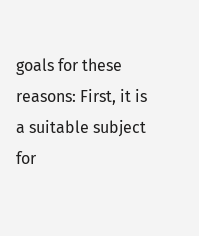goals for these reasons: First, it is a suitable subject for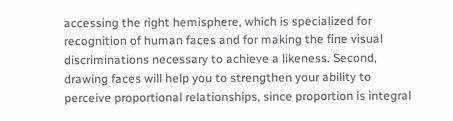accessing the right hemisphere, which is specialized for recognition of human faces and for making the fine visual discriminations necessary to achieve a likeness. Second, drawing faces will help you to strengthen your ability to perceive proportional relationships, since proportion is integral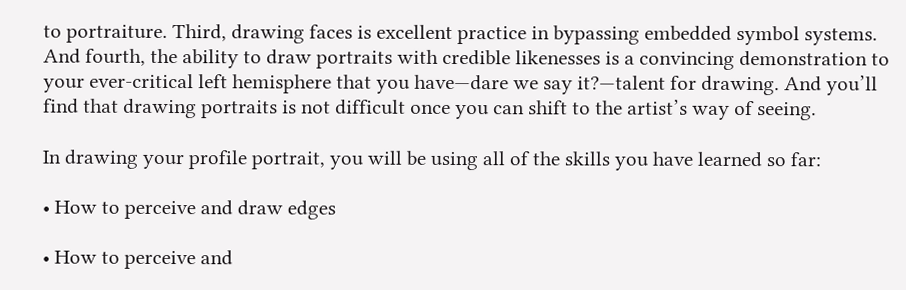to portraiture. Third, drawing faces is excellent practice in bypassing embedded symbol systems. And fourth, the ability to draw portraits with credible likenesses is a convincing demonstration to your ever-critical left hemisphere that you have—dare we say it?—talent for drawing. And you’ll find that drawing portraits is not difficult once you can shift to the artist’s way of seeing.

In drawing your profile portrait, you will be using all of the skills you have learned so far:

• How to perceive and draw edges

• How to perceive and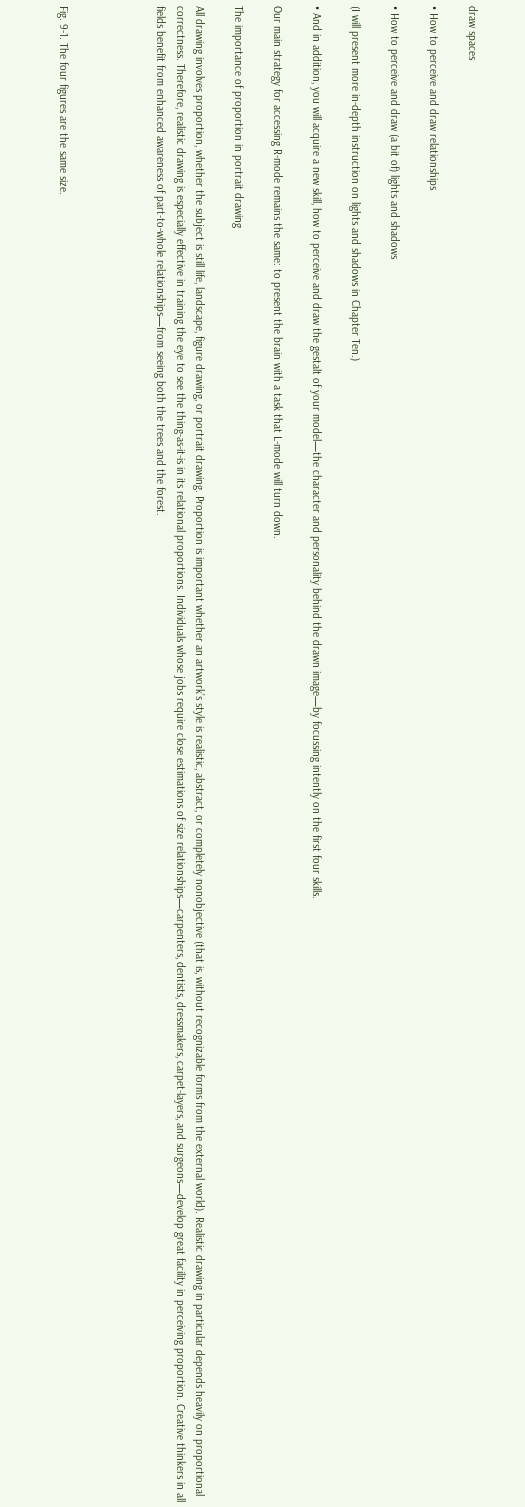draw spaces

• How to perceive and draw relationships

• How to perceive and draw (a bit of) lights and shadows

(I will present more in-depth instruction on lights and shadows in Chapter Ten.)

• And in addition, you will acquire a new skill, how to perceive and draw the gestalt of your model—the character and personality behind the drawn image—by focussing intently on the first four skills.

Our main strategy for accessing R-mode remains the same: to present the brain with a task that L-mode will turn down.

The importance of proportion in portrait drawing

All drawing involves proportion, whether the subject is still life, landscape, figure drawing, or portrait drawing. Proportion is important whether an artwork’s style is realistic, abstract, or completely nonobjective (that is, without recognizable forms from the external world). Realistic drawing in particular depends heavily on proportional correctness. Therefore, realistic drawing is especially effective in training the eye to see the thing-as-it-is in its relational proportions. Individuals whose jobs require close estimations of size relationships—carpenters, dentists, dressmakers, carpet-layers, and surgeons—develop great facility in perceiving proportion. Creative thinkers in all fields benefit from enhanced awareness of part-to-whole relationships—from seeing both the trees and the forest.




Fig. 9-1. The four figures are the same size.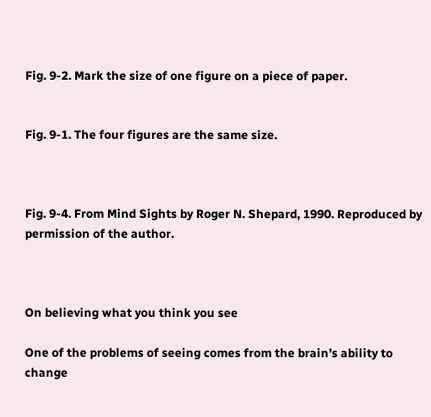Fig. 9-2. Mark the size of one figure on a piece of paper.


Fig. 9-1. The four figures are the same size.



Fig. 9-4. From Mind Sights by Roger N. Shepard, 1990. Reproduced by permission of the author.



On believing what you think you see

One of the problems of seeing comes from the brain’s ability to change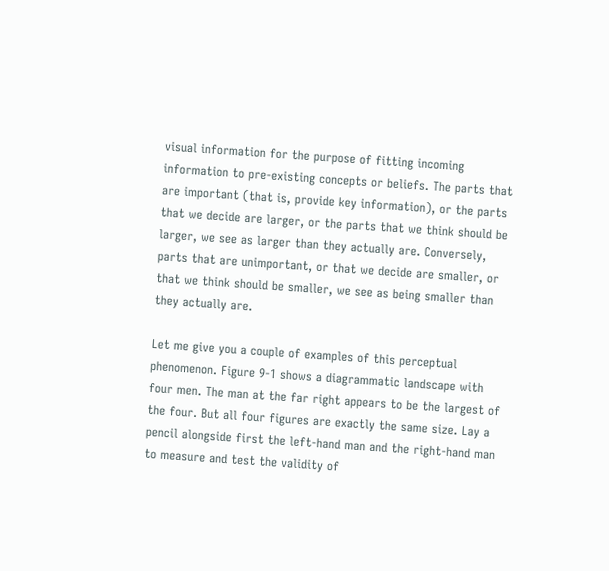visual information for the purpose of fitting incoming information to pre-existing concepts or beliefs. The parts that are important (that is, provide key information), or the parts that we decide are larger, or the parts that we think should be larger, we see as larger than they actually are. Conversely, parts that are unimportant, or that we decide are smaller, or that we think should be smaller, we see as being smaller than they actually are.

Let me give you a couple of examples of this perceptual phenomenon. Figure 9-1 shows a diagrammatic landscape with four men. The man at the far right appears to be the largest of the four. But all four figures are exactly the same size. Lay a pencil alongside first the left-hand man and the right-hand man to measure and test the validity of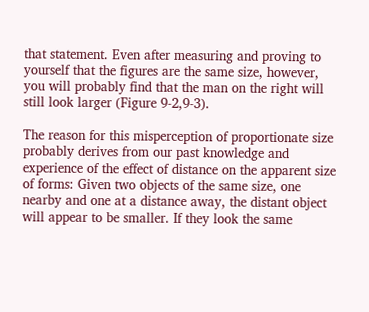that statement. Even after measuring and proving to yourself that the figures are the same size, however, you will probably find that the man on the right will still look larger (Figure 9-2,9-3).

The reason for this misperception of proportionate size probably derives from our past knowledge and experience of the effect of distance on the apparent size of forms: Given two objects of the same size, one nearby and one at a distance away, the distant object will appear to be smaller. If they look the same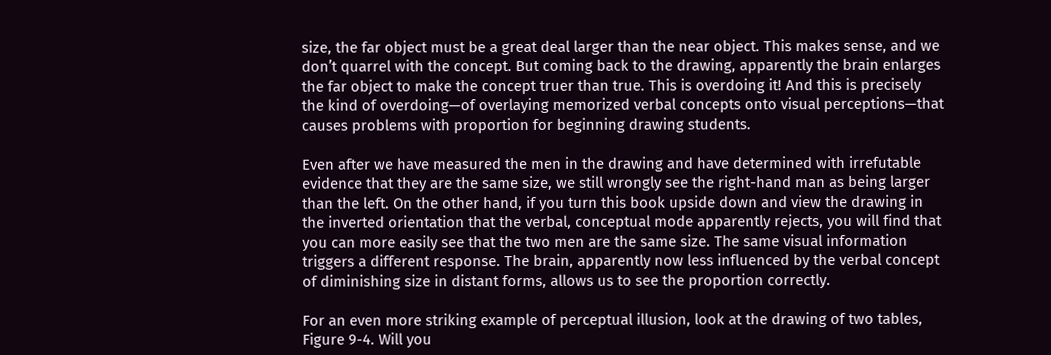size, the far object must be a great deal larger than the near object. This makes sense, and we don’t quarrel with the concept. But coming back to the drawing, apparently the brain enlarges the far object to make the concept truer than true. This is overdoing it! And this is precisely the kind of overdoing—of overlaying memorized verbal concepts onto visual perceptions—that causes problems with proportion for beginning drawing students.

Even after we have measured the men in the drawing and have determined with irrefutable evidence that they are the same size, we still wrongly see the right-hand man as being larger than the left. On the other hand, if you turn this book upside down and view the drawing in the inverted orientation that the verbal, conceptual mode apparently rejects, you will find that you can more easily see that the two men are the same size. The same visual information triggers a different response. The brain, apparently now less influenced by the verbal concept of diminishing size in distant forms, allows us to see the proportion correctly.

For an even more striking example of perceptual illusion, look at the drawing of two tables, Figure 9-4. Will you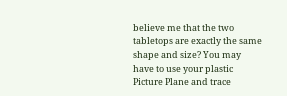believe me that the two tabletops are exactly the same shape and size? You may have to use your plastic Picture Plane and trace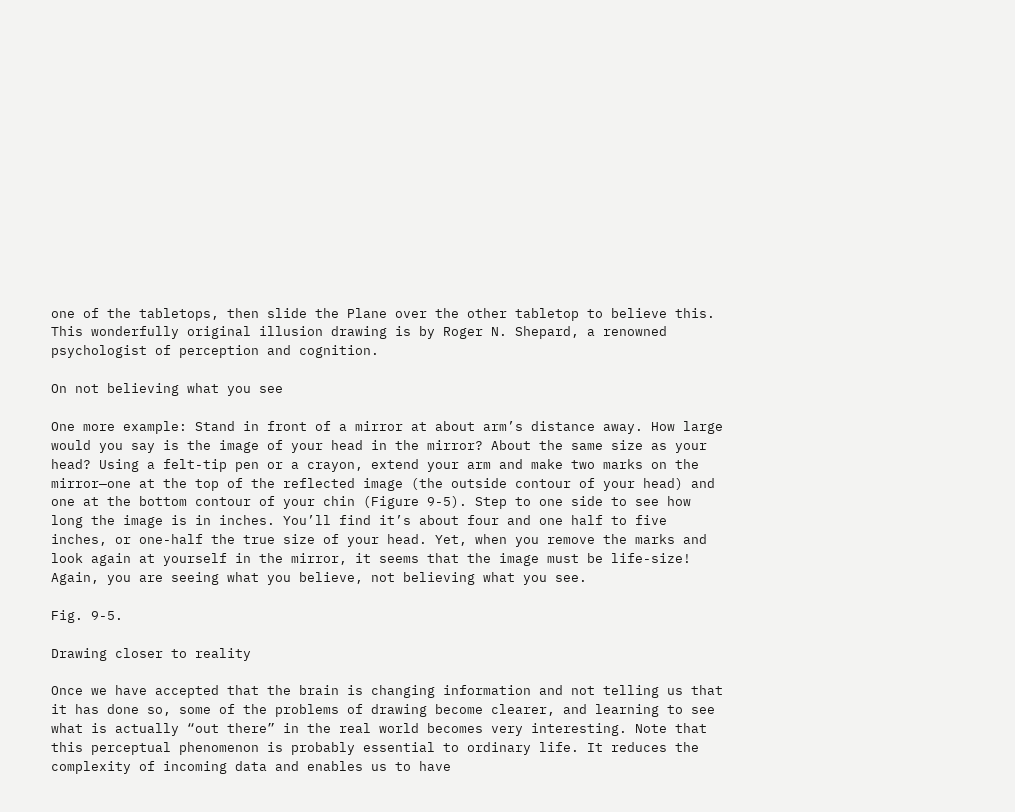one of the tabletops, then slide the Plane over the other tabletop to believe this. This wonderfully original illusion drawing is by Roger N. Shepard, a renowned psychologist of perception and cognition.

On not believing what you see

One more example: Stand in front of a mirror at about arm’s distance away. How large would you say is the image of your head in the mirror? About the same size as your head? Using a felt-tip pen or a crayon, extend your arm and make two marks on the mirror—one at the top of the reflected image (the outside contour of your head) and one at the bottom contour of your chin (Figure 9-5). Step to one side to see how long the image is in inches. You’ll find it’s about four and one half to five inches, or one-half the true size of your head. Yet, when you remove the marks and look again at yourself in the mirror, it seems that the image must be life-size! Again, you are seeing what you believe, not believing what you see.

Fig. 9-5.

Drawing closer to reality

Once we have accepted that the brain is changing information and not telling us that it has done so, some of the problems of drawing become clearer, and learning to see what is actually “out there” in the real world becomes very interesting. Note that this perceptual phenomenon is probably essential to ordinary life. It reduces the complexity of incoming data and enables us to have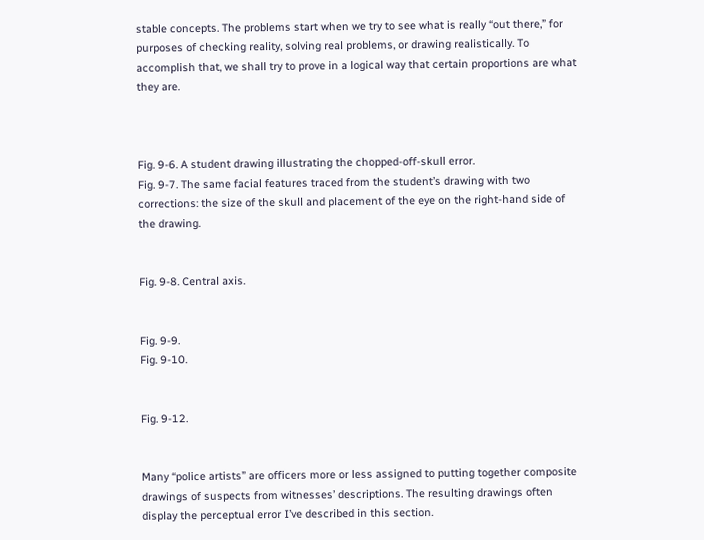stable concepts. The problems start when we try to see what is really “out there,” for purposes of checking reality, solving real problems, or drawing realistically. To accomplish that, we shall try to prove in a logical way that certain proportions are what they are.



Fig. 9-6. A student drawing illustrating the chopped-off-skull error.
Fig. 9-7. The same facial features traced from the student’s drawing with two corrections: the size of the skull and placement of the eye on the right-hand side of the drawing.


Fig. 9-8. Central axis.


Fig. 9-9.
Fig. 9-10.


Fig. 9-12.


Many “police artists” are officers more or less assigned to putting together composite drawings of suspects from witnesses’ descriptions. The resulting drawings often display the perceptual error I’ve described in this section.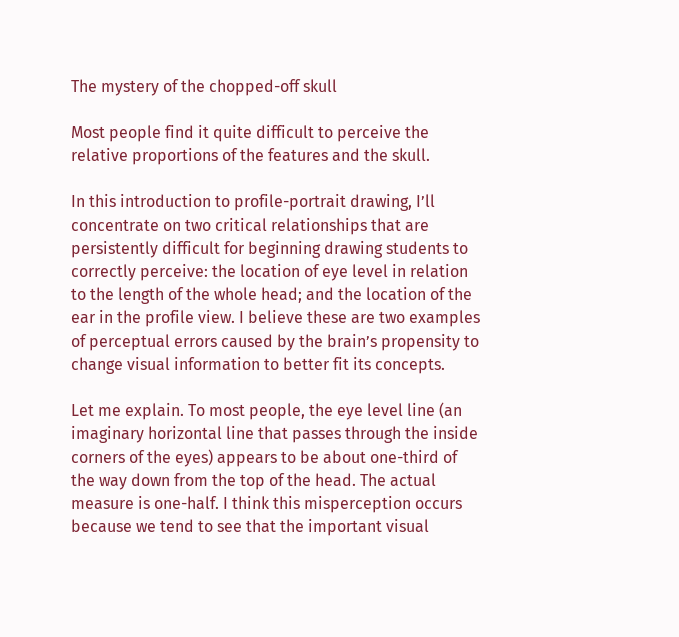The mystery of the chopped-off skull

Most people find it quite difficult to perceive the relative proportions of the features and the skull.

In this introduction to profile-portrait drawing, I’ll concentrate on two critical relationships that are persistently difficult for beginning drawing students to correctly perceive: the location of eye level in relation to the length of the whole head; and the location of the ear in the profile view. I believe these are two examples of perceptual errors caused by the brain’s propensity to change visual information to better fit its concepts.

Let me explain. To most people, the eye level line (an imaginary horizontal line that passes through the inside corners of the eyes) appears to be about one-third of the way down from the top of the head. The actual measure is one-half. I think this misperception occurs because we tend to see that the important visual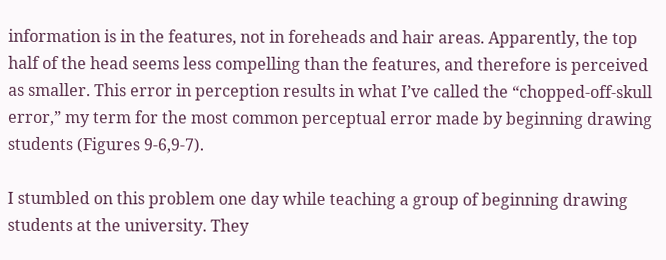information is in the features, not in foreheads and hair areas. Apparently, the top half of the head seems less compelling than the features, and therefore is perceived as smaller. This error in perception results in what I’ve called the “chopped-off-skull error,” my term for the most common perceptual error made by beginning drawing students (Figures 9-6,9-7).

I stumbled on this problem one day while teaching a group of beginning drawing students at the university. They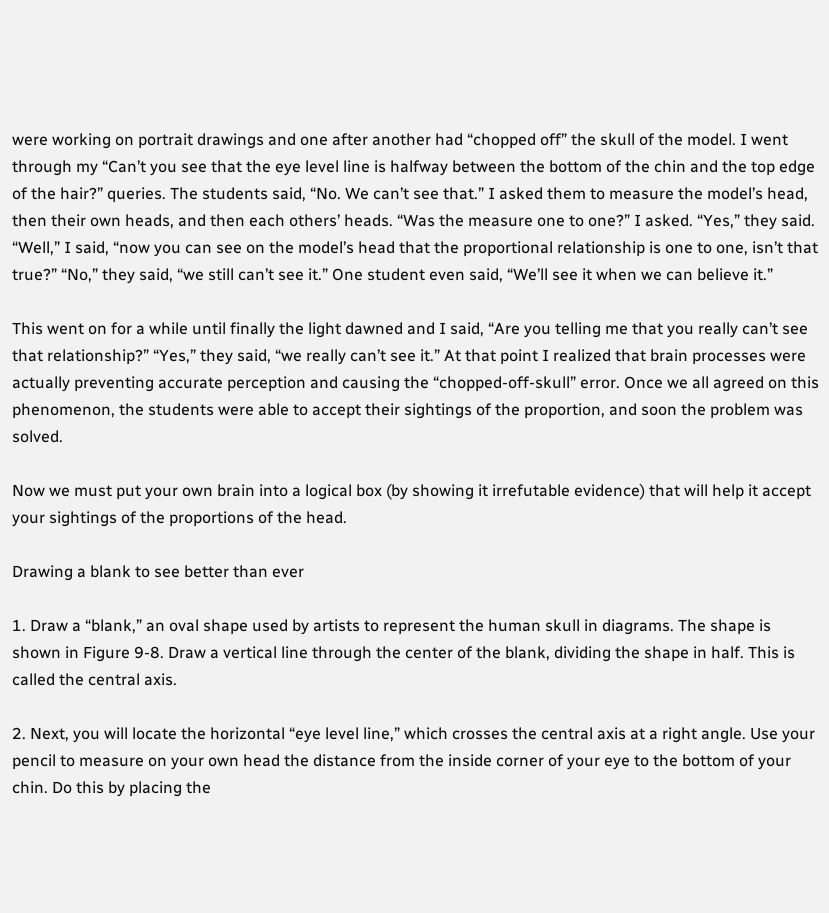were working on portrait drawings and one after another had “chopped off” the skull of the model. I went through my “Can’t you see that the eye level line is halfway between the bottom of the chin and the top edge of the hair?” queries. The students said, “No. We can’t see that.” I asked them to measure the model’s head, then their own heads, and then each others’ heads. “Was the measure one to one?” I asked. “Yes,” they said. “Well,” I said, “now you can see on the model’s head that the proportional relationship is one to one, isn’t that true?” “No,” they said, “we still can’t see it.” One student even said, “We’ll see it when we can believe it.”

This went on for a while until finally the light dawned and I said, “Are you telling me that you really can’t see that relationship?” “Yes,” they said, “we really can’t see it.” At that point I realized that brain processes were actually preventing accurate perception and causing the “chopped-off-skull” error. Once we all agreed on this phenomenon, the students were able to accept their sightings of the proportion, and soon the problem was solved.

Now we must put your own brain into a logical box (by showing it irrefutable evidence) that will help it accept your sightings of the proportions of the head.

Drawing a blank to see better than ever

1. Draw a “blank,” an oval shape used by artists to represent the human skull in diagrams. The shape is shown in Figure 9-8. Draw a vertical line through the center of the blank, dividing the shape in half. This is called the central axis.

2. Next, you will locate the horizontal “eye level line,” which crosses the central axis at a right angle. Use your pencil to measure on your own head the distance from the inside corner of your eye to the bottom of your chin. Do this by placing the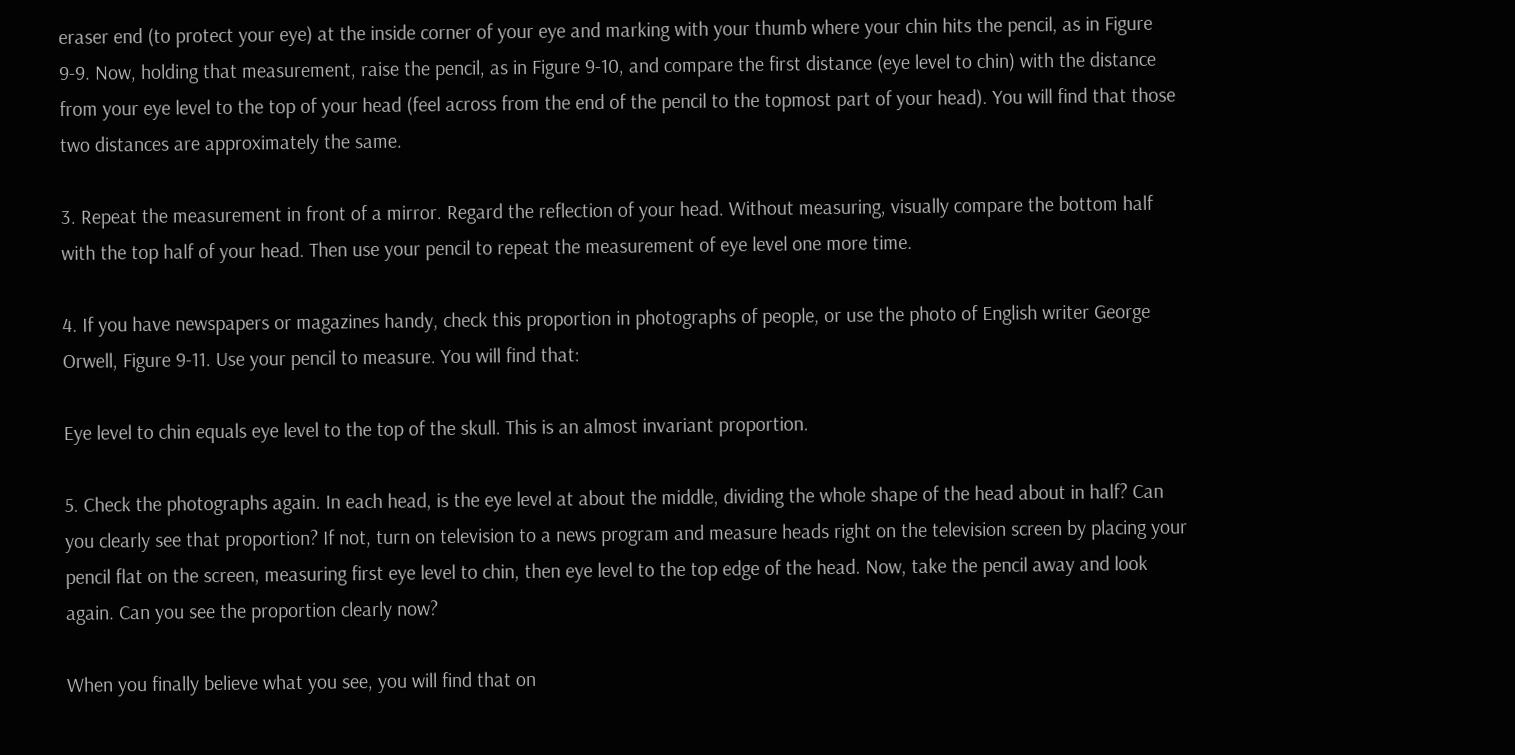eraser end (to protect your eye) at the inside corner of your eye and marking with your thumb where your chin hits the pencil, as in Figure 9-9. Now, holding that measurement, raise the pencil, as in Figure 9-10, and compare the first distance (eye level to chin) with the distance from your eye level to the top of your head (feel across from the end of the pencil to the topmost part of your head). You will find that those two distances are approximately the same.

3. Repeat the measurement in front of a mirror. Regard the reflection of your head. Without measuring, visually compare the bottom half with the top half of your head. Then use your pencil to repeat the measurement of eye level one more time.

4. If you have newspapers or magazines handy, check this proportion in photographs of people, or use the photo of English writer George Orwell, Figure 9-11. Use your pencil to measure. You will find that:

Eye level to chin equals eye level to the top of the skull. This is an almost invariant proportion.

5. Check the photographs again. In each head, is the eye level at about the middle, dividing the whole shape of the head about in half? Can you clearly see that proportion? If not, turn on television to a news program and measure heads right on the television screen by placing your pencil flat on the screen, measuring first eye level to chin, then eye level to the top edge of the head. Now, take the pencil away and look again. Can you see the proportion clearly now?

When you finally believe what you see, you will find that on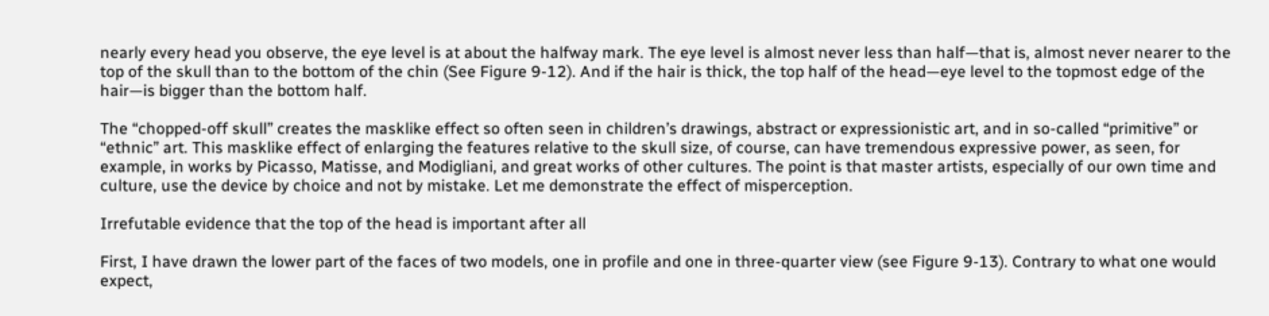nearly every head you observe, the eye level is at about the halfway mark. The eye level is almost never less than half—that is, almost never nearer to the top of the skull than to the bottom of the chin (See Figure 9-12). And if the hair is thick, the top half of the head—eye level to the topmost edge of the hair—is bigger than the bottom half.

The “chopped-off skull” creates the masklike effect so often seen in children’s drawings, abstract or expressionistic art, and in so-called “primitive” or “ethnic” art. This masklike effect of enlarging the features relative to the skull size, of course, can have tremendous expressive power, as seen, for example, in works by Picasso, Matisse, and Modigliani, and great works of other cultures. The point is that master artists, especially of our own time and culture, use the device by choice and not by mistake. Let me demonstrate the effect of misperception.

Irrefutable evidence that the top of the head is important after all

First, I have drawn the lower part of the faces of two models, one in profile and one in three-quarter view (see Figure 9-13). Contrary to what one would expect,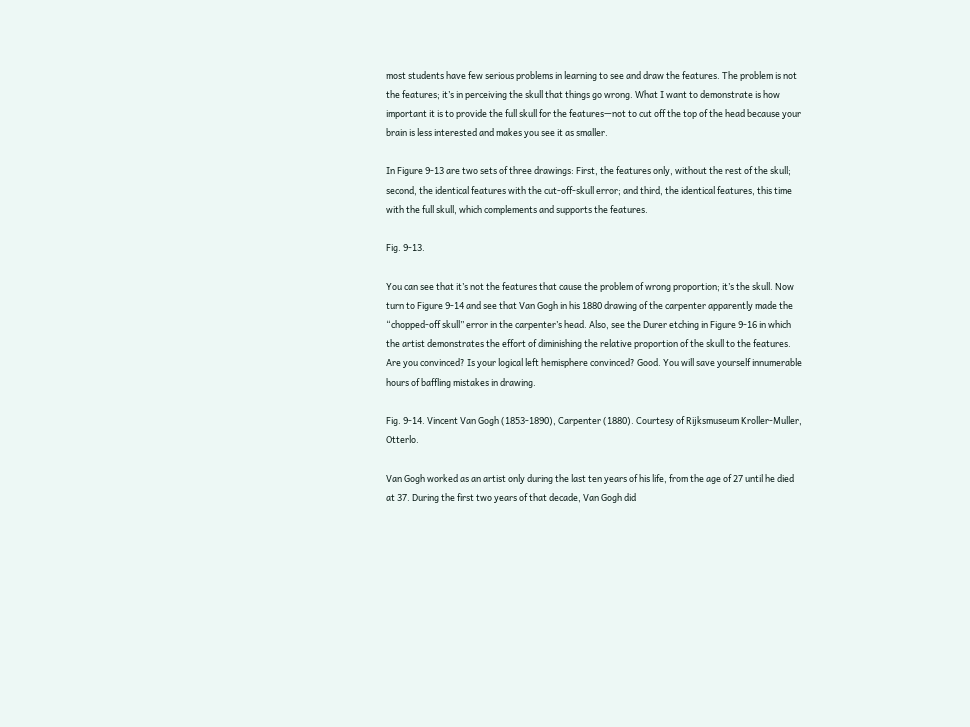most students have few serious problems in learning to see and draw the features. The problem is not the features; it’s in perceiving the skull that things go wrong. What I want to demonstrate is how important it is to provide the full skull for the features—not to cut off the top of the head because your brain is less interested and makes you see it as smaller.

In Figure 9-13 are two sets of three drawings: First, the features only, without the rest of the skull; second, the identical features with the cut-off-skull error; and third, the identical features, this time with the full skull, which complements and supports the features.

Fig. 9-13.

You can see that it’s not the features that cause the problem of wrong proportion; it’s the skull. Now turn to Figure 9-14 and see that Van Gogh in his 1880 drawing of the carpenter apparently made the “chopped-off skull” error in the carpenter’s head. Also, see the Durer etching in Figure 9-16 in which the artist demonstrates the effort of diminishing the relative proportion of the skull to the features. Are you convinced? Is your logical left hemisphere convinced? Good. You will save yourself innumerable hours of baffling mistakes in drawing.

Fig. 9-14. Vincent Van Gogh (1853-1890), Carpenter (1880). Courtesy of Rijksmuseum Kroller-Muller, Otterlo.

Van Gogh worked as an artist only during the last ten years of his life, from the age of 27 until he died at 37. During the first two years of that decade, Van Gogh did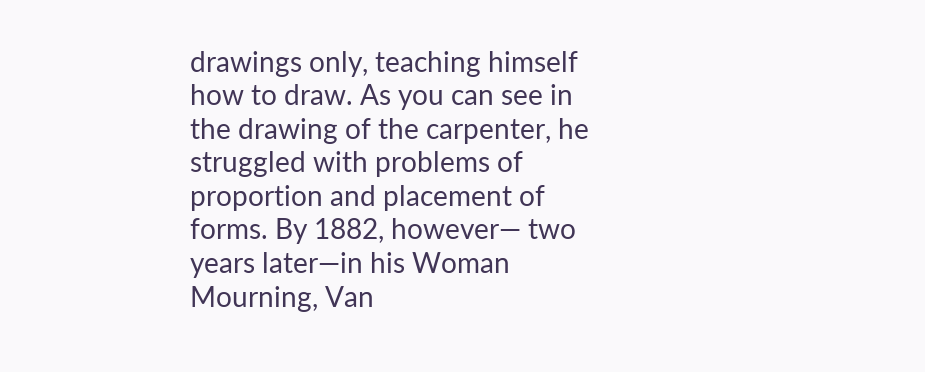drawings only, teaching himself how to draw. As you can see in the drawing of the carpenter, he struggled with problems of proportion and placement of forms. By 1882, however— two years later—in his Woman Mourning, Van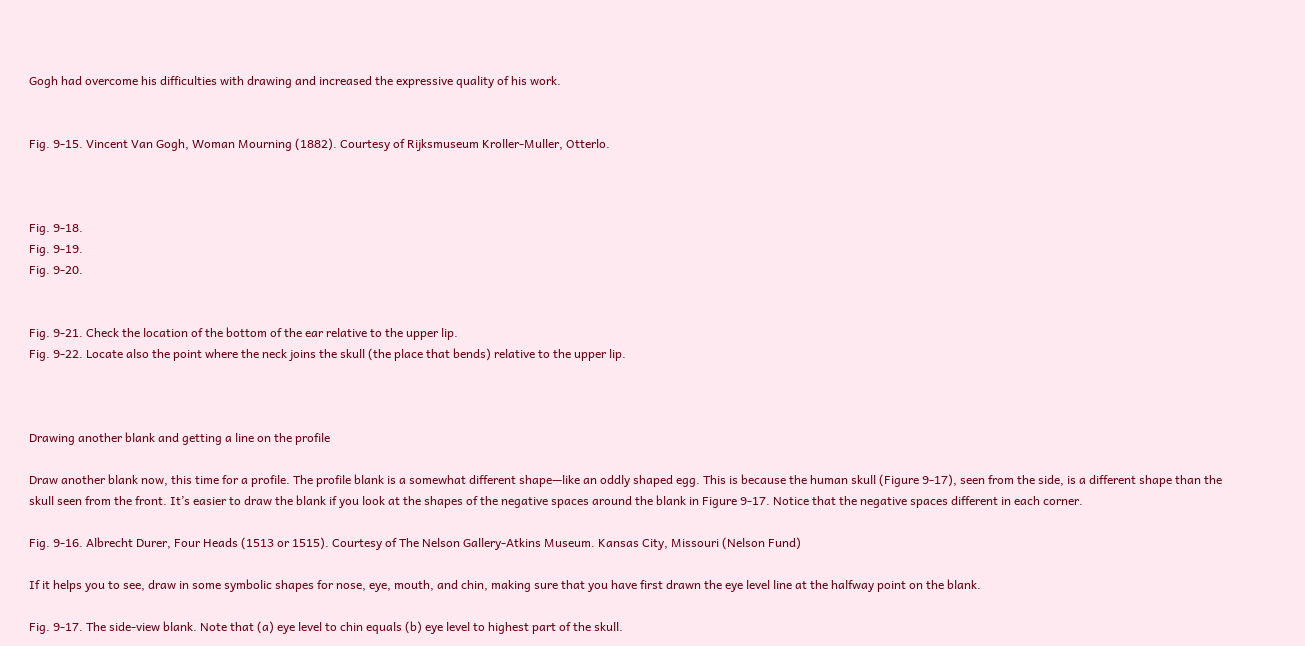Gogh had overcome his difficulties with drawing and increased the expressive quality of his work.


Fig. 9-15. Vincent Van Gogh, Woman Mourning (1882). Courtesy of Rijksmuseum Kroller-Muller, Otterlo.



Fig. 9-18.
Fig. 9-19.
Fig. 9-20.


Fig. 9-21. Check the location of the bottom of the ear relative to the upper lip.
Fig. 9-22. Locate also the point where the neck joins the skull (the place that bends) relative to the upper lip.



Drawing another blank and getting a line on the profile

Draw another blank now, this time for a profile. The profile blank is a somewhat different shape—like an oddly shaped egg. This is because the human skull (Figure 9-17), seen from the side, is a different shape than the skull seen from the front. It’s easier to draw the blank if you look at the shapes of the negative spaces around the blank in Figure 9-17. Notice that the negative spaces different in each corner.

Fig. 9-16. Albrecht Durer, Four Heads (1513 or 1515). Courtesy of The Nelson Gallery-Atkins Museum. Kansas City, Missouri (Nelson Fund)

If it helps you to see, draw in some symbolic shapes for nose, eye, mouth, and chin, making sure that you have first drawn the eye level line at the halfway point on the blank.

Fig. 9-17. The side-view blank. Note that (a) eye level to chin equals (b) eye level to highest part of the skull.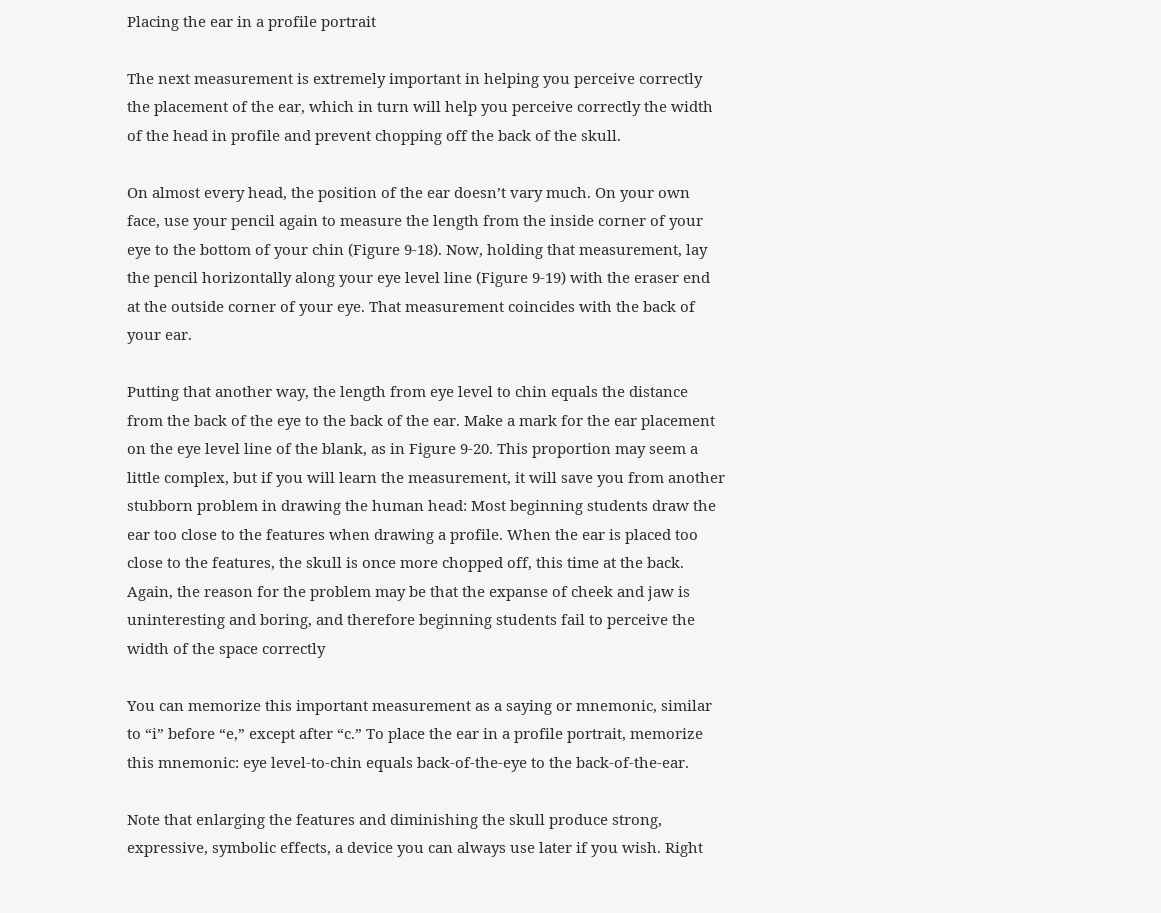Placing the ear in a profile portrait

The next measurement is extremely important in helping you perceive correctly the placement of the ear, which in turn will help you perceive correctly the width of the head in profile and prevent chopping off the back of the skull.

On almost every head, the position of the ear doesn’t vary much. On your own face, use your pencil again to measure the length from the inside corner of your eye to the bottom of your chin (Figure 9-18). Now, holding that measurement, lay the pencil horizontally along your eye level line (Figure 9-19) with the eraser end at the outside corner of your eye. That measurement coincides with the back of your ear.

Putting that another way, the length from eye level to chin equals the distance from the back of the eye to the back of the ear. Make a mark for the ear placement on the eye level line of the blank, as in Figure 9-20. This proportion may seem a little complex, but if you will learn the measurement, it will save you from another stubborn problem in drawing the human head: Most beginning students draw the ear too close to the features when drawing a profile. When the ear is placed too close to the features, the skull is once more chopped off, this time at the back. Again, the reason for the problem may be that the expanse of cheek and jaw is uninteresting and boring, and therefore beginning students fail to perceive the width of the space correctly

You can memorize this important measurement as a saying or mnemonic, similar to “i” before “e,” except after “c.” To place the ear in a profile portrait, memorize this mnemonic: eye level-to-chin equals back-of-the-eye to the back-of-the-ear.

Note that enlarging the features and diminishing the skull produce strong, expressive, symbolic effects, a device you can always use later if you wish. Right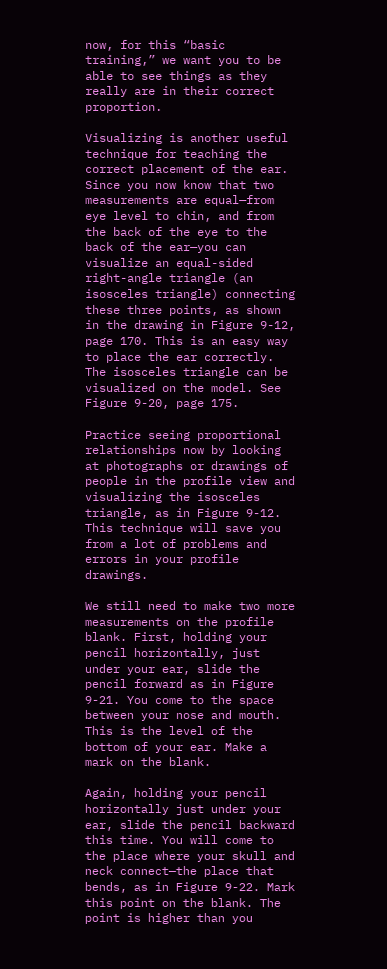now, for this “basic training,” we want you to be able to see things as they really are in their correct proportion.

Visualizing is another useful technique for teaching the correct placement of the ear. Since you now know that two measurements are equal—from eye level to chin, and from the back of the eye to the back of the ear—you can visualize an equal-sided right-angle triangle (an isosceles triangle) connecting these three points, as shown in the drawing in Figure 9-12, page 170. This is an easy way to place the ear correctly. The isosceles triangle can be visualized on the model. See Figure 9-20, page 175.

Practice seeing proportional relationships now by looking at photographs or drawings of people in the profile view and visualizing the isosceles triangle, as in Figure 9-12. This technique will save you from a lot of problems and errors in your profile drawings.

We still need to make two more measurements on the profile blank. First, holding your pencil horizontally, just under your ear, slide the pencil forward as in Figure 9-21. You come to the space between your nose and mouth. This is the level of the bottom of your ear. Make a mark on the blank.

Again, holding your pencil horizontally just under your ear, slide the pencil backward this time. You will come to the place where your skull and neck connect—the place that bends, as in Figure 9-22. Mark this point on the blank. The point is higher than you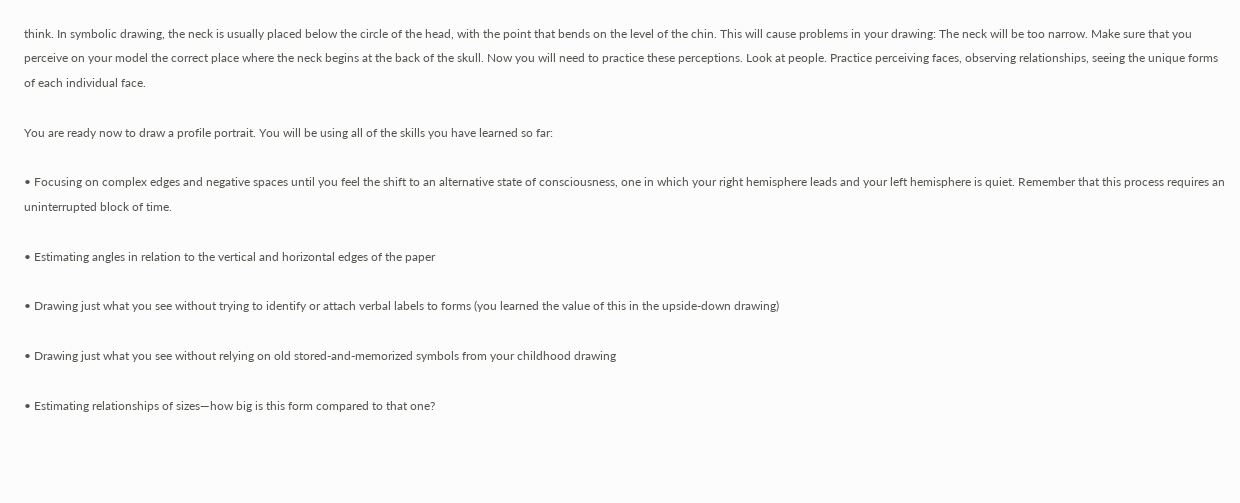think. In symbolic drawing, the neck is usually placed below the circle of the head, with the point that bends on the level of the chin. This will cause problems in your drawing: The neck will be too narrow. Make sure that you perceive on your model the correct place where the neck begins at the back of the skull. Now you will need to practice these perceptions. Look at people. Practice perceiving faces, observing relationships, seeing the unique forms of each individual face.

You are ready now to draw a profile portrait. You will be using all of the skills you have learned so far:

• Focusing on complex edges and negative spaces until you feel the shift to an alternative state of consciousness, one in which your right hemisphere leads and your left hemisphere is quiet. Remember that this process requires an uninterrupted block of time.

• Estimating angles in relation to the vertical and horizontal edges of the paper

• Drawing just what you see without trying to identify or attach verbal labels to forms (you learned the value of this in the upside-down drawing)

• Drawing just what you see without relying on old stored-and-memorized symbols from your childhood drawing

• Estimating relationships of sizes—how big is this form compared to that one?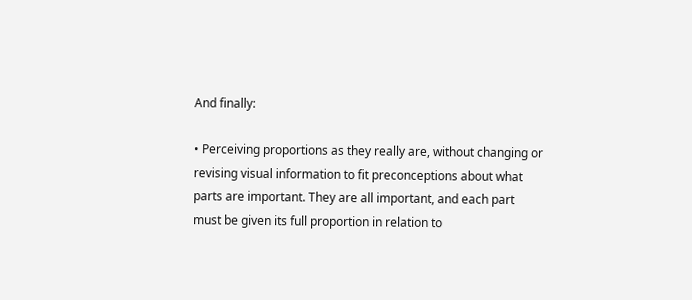And finally:

• Perceiving proportions as they really are, without changing or revising visual information to fit preconceptions about what parts are important. They are all important, and each part must be given its full proportion in relation to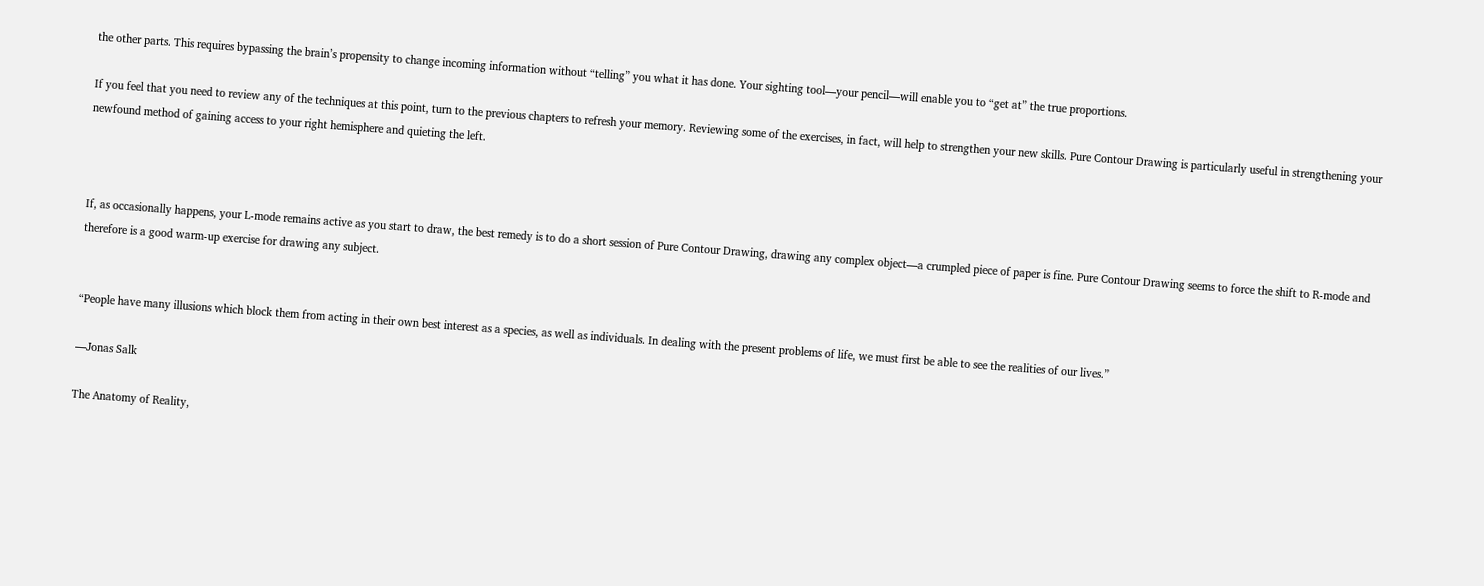the other parts. This requires bypassing the brain’s propensity to change incoming information without “telling” you what it has done. Your sighting tool—your pencil—will enable you to “get at” the true proportions.

If you feel that you need to review any of the techniques at this point, turn to the previous chapters to refresh your memory. Reviewing some of the exercises, in fact, will help to strengthen your new skills. Pure Contour Drawing is particularly useful in strengthening your newfound method of gaining access to your right hemisphere and quieting the left.



If, as occasionally happens, your L-mode remains active as you start to draw, the best remedy is to do a short session of Pure Contour Drawing, drawing any complex object—a crumpled piece of paper is fine. Pure Contour Drawing seems to force the shift to R-mode and therefore is a good warm-up exercise for drawing any subject.


“People have many illusions which block them from acting in their own best interest as a species, as well as individuals. In dealing with the present problems of life, we must first be able to see the realities of our lives.”

—Jonas Salk

The Anatomy of Reality,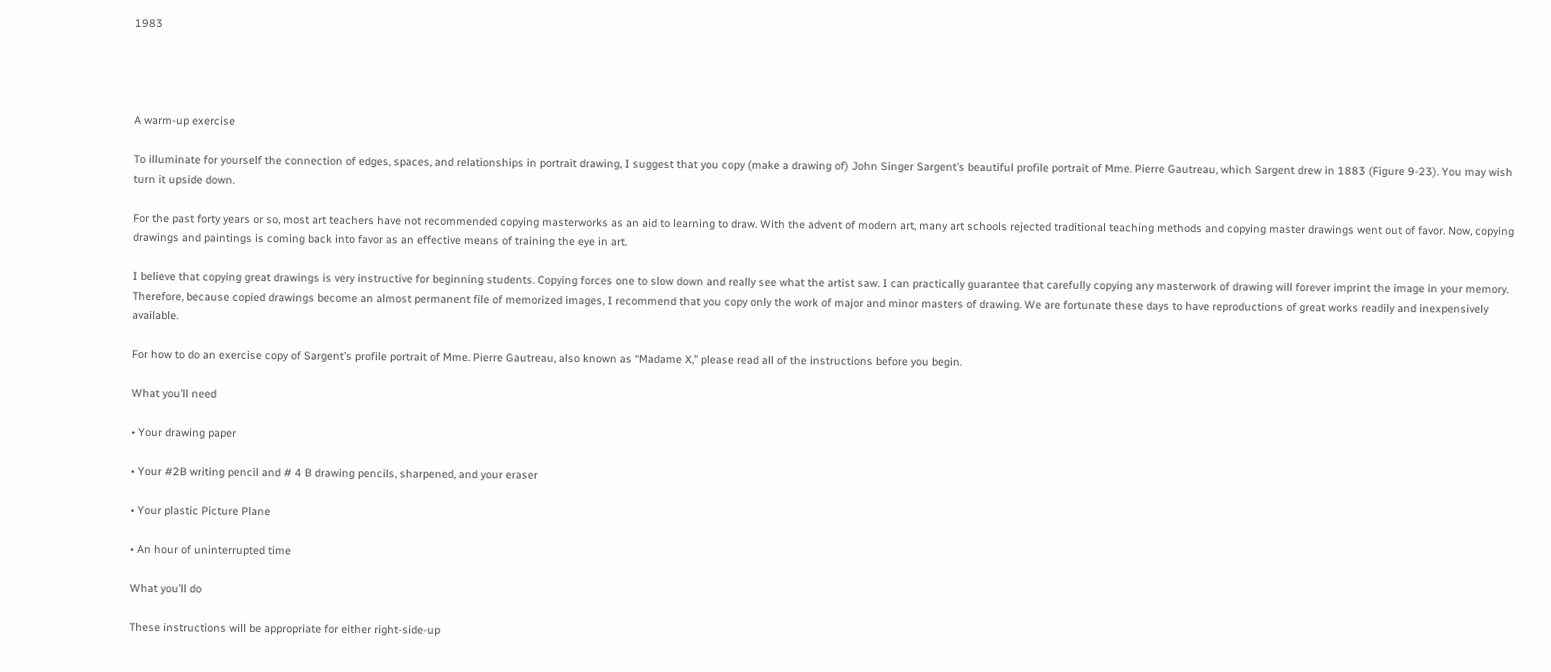1983




A warm-up exercise

To illuminate for yourself the connection of edges, spaces, and relationships in portrait drawing, I suggest that you copy (make a drawing of) John Singer Sargent’s beautiful profile portrait of Mme. Pierre Gautreau, which Sargent drew in 1883 (Figure 9-23). You may wish turn it upside down.

For the past forty years or so, most art teachers have not recommended copying masterworks as an aid to learning to draw. With the advent of modern art, many art schools rejected traditional teaching methods and copying master drawings went out of favor. Now, copying drawings and paintings is coming back into favor as an effective means of training the eye in art.

I believe that copying great drawings is very instructive for beginning students. Copying forces one to slow down and really see what the artist saw. I can practically guarantee that carefully copying any masterwork of drawing will forever imprint the image in your memory. Therefore, because copied drawings become an almost permanent file of memorized images, I recommend that you copy only the work of major and minor masters of drawing. We are fortunate these days to have reproductions of great works readily and inexpensively available.

For how to do an exercise copy of Sargent’s profile portrait of Mme. Pierre Gautreau, also known as “Madame X,” please read all of the instructions before you begin.

What you’ll need

• Your drawing paper

• Your #2B writing pencil and # 4 B drawing pencils, sharpened, and your eraser

• Your plastic Picture Plane

• An hour of uninterrupted time

What you’ll do

These instructions will be appropriate for either right-side-up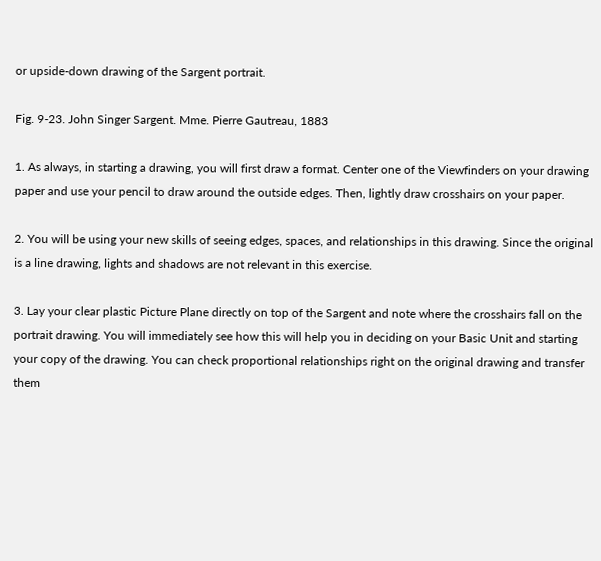or upside-down drawing of the Sargent portrait.

Fig. 9-23. John Singer Sargent. Mme. Pierre Gautreau, 1883

1. As always, in starting a drawing, you will first draw a format. Center one of the Viewfinders on your drawing paper and use your pencil to draw around the outside edges. Then, lightly draw crosshairs on your paper.

2. You will be using your new skills of seeing edges, spaces, and relationships in this drawing. Since the original is a line drawing, lights and shadows are not relevant in this exercise.

3. Lay your clear plastic Picture Plane directly on top of the Sargent and note where the crosshairs fall on the portrait drawing. You will immediately see how this will help you in deciding on your Basic Unit and starting your copy of the drawing. You can check proportional relationships right on the original drawing and transfer them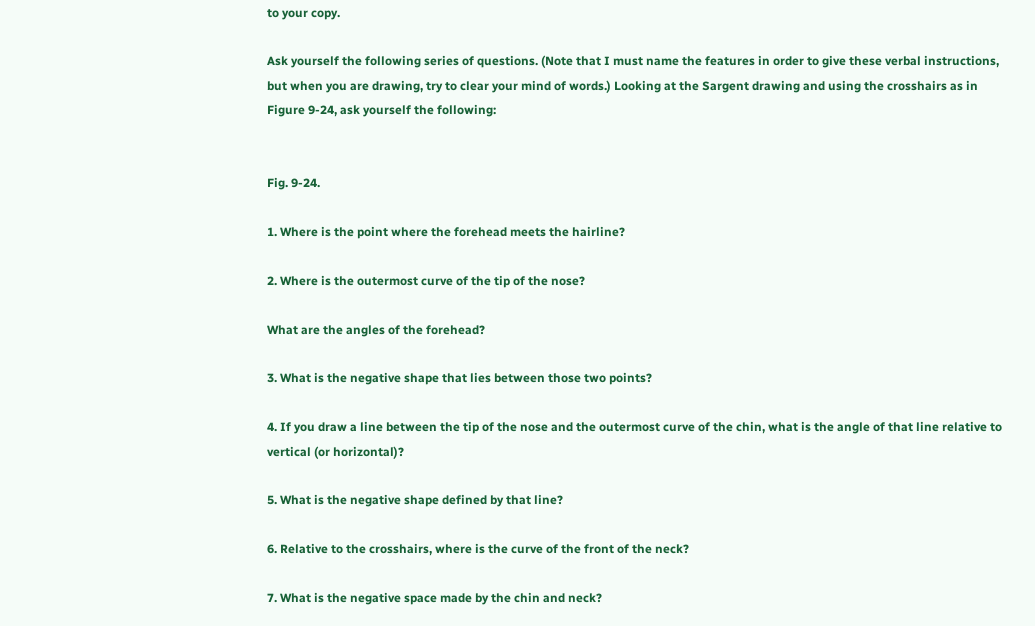to your copy.

Ask yourself the following series of questions. (Note that I must name the features in order to give these verbal instructions, but when you are drawing, try to clear your mind of words.) Looking at the Sargent drawing and using the crosshairs as in Figure 9-24, ask yourself the following:


Fig. 9-24.

1. Where is the point where the forehead meets the hairline?

2. Where is the outermost curve of the tip of the nose?

What are the angles of the forehead?

3. What is the negative shape that lies between those two points?

4. If you draw a line between the tip of the nose and the outermost curve of the chin, what is the angle of that line relative to vertical (or horizontal)?

5. What is the negative shape defined by that line?

6. Relative to the crosshairs, where is the curve of the front of the neck?

7. What is the negative space made by the chin and neck?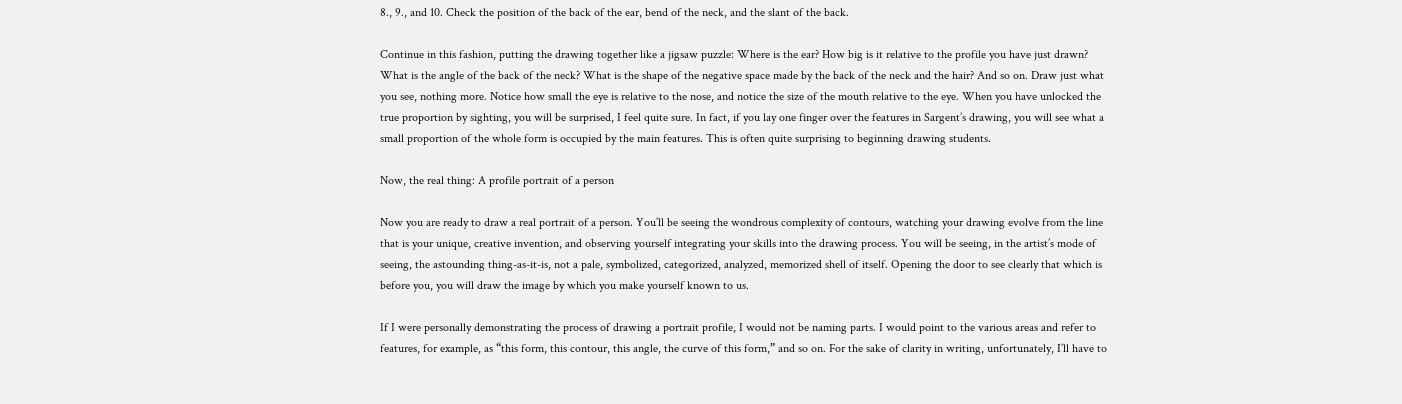8., 9., and 10. Check the position of the back of the ear, bend of the neck, and the slant of the back.

Continue in this fashion, putting the drawing together like a jigsaw puzzle: Where is the ear? How big is it relative to the profile you have just drawn? What is the angle of the back of the neck? What is the shape of the negative space made by the back of the neck and the hair? And so on. Draw just what you see, nothing more. Notice how small the eye is relative to the nose, and notice the size of the mouth relative to the eye. When you have unlocked the true proportion by sighting, you will be surprised, I feel quite sure. In fact, if you lay one finger over the features in Sargent’s drawing, you will see what a small proportion of the whole form is occupied by the main features. This is often quite surprising to beginning drawing students.

Now, the real thing: A profile portrait of a person

Now you are ready to draw a real portrait of a person. You’ll be seeing the wondrous complexity of contours, watching your drawing evolve from the line that is your unique, creative invention, and observing yourself integrating your skills into the drawing process. You will be seeing, in the artist’s mode of seeing, the astounding thing-as-it-is, not a pale, symbolized, categorized, analyzed, memorized shell of itself. Opening the door to see clearly that which is before you, you will draw the image by which you make yourself known to us.

If I were personally demonstrating the process of drawing a portrait profile, I would not be naming parts. I would point to the various areas and refer to features, for example, as “this form, this contour, this angle, the curve of this form,” and so on. For the sake of clarity in writing, unfortunately, I’ll have to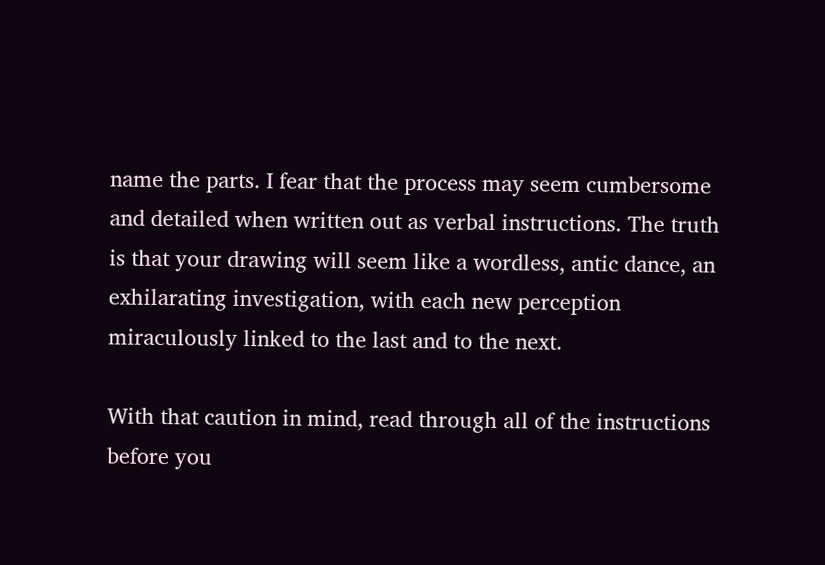name the parts. I fear that the process may seem cumbersome and detailed when written out as verbal instructions. The truth is that your drawing will seem like a wordless, antic dance, an exhilarating investigation, with each new perception miraculously linked to the last and to the next.

With that caution in mind, read through all of the instructions before you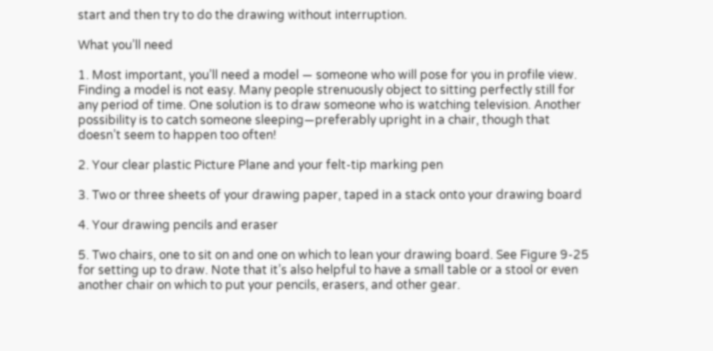start and then try to do the drawing without interruption.

What you’ll need

1. Most important, you’ll need a model — someone who will pose for you in profile view. Finding a model is not easy. Many people strenuously object to sitting perfectly still for any period of time. One solution is to draw someone who is watching television. Another possibility is to catch someone sleeping—preferably upright in a chair, though that doesn’t seem to happen too often!

2. Your clear plastic Picture Plane and your felt-tip marking pen

3. Two or three sheets of your drawing paper, taped in a stack onto your drawing board

4. Your drawing pencils and eraser

5. Two chairs, one to sit on and one on which to lean your drawing board. See Figure 9-25 for setting up to draw. Note that it’s also helpful to have a small table or a stool or even another chair on which to put your pencils, erasers, and other gear.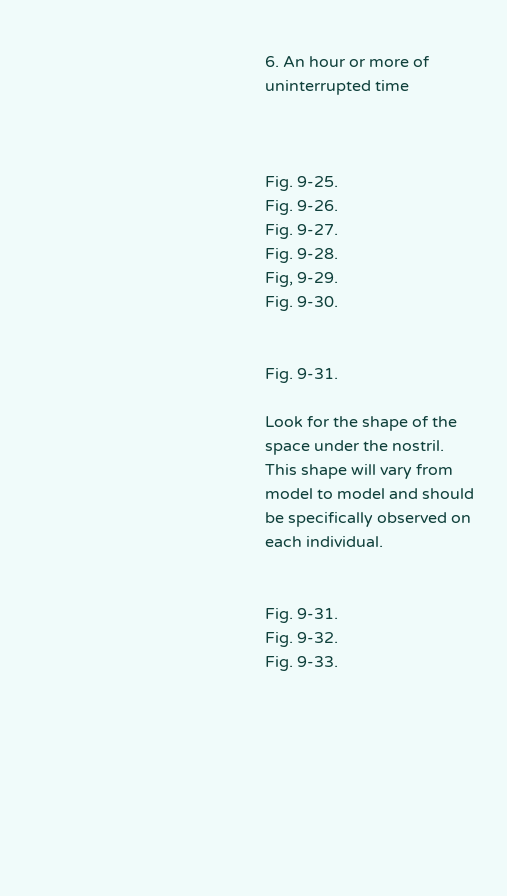6. An hour or more of uninterrupted time



Fig. 9-25.
Fig. 9-26.
Fig. 9-27.
Fig. 9-28.
Fig, 9-29.
Fig. 9-30.


Fig. 9-31.

Look for the shape of the space under the nostril. This shape will vary from model to model and should be specifically observed on each individual.


Fig. 9-31.
Fig. 9-32.
Fig. 9-33.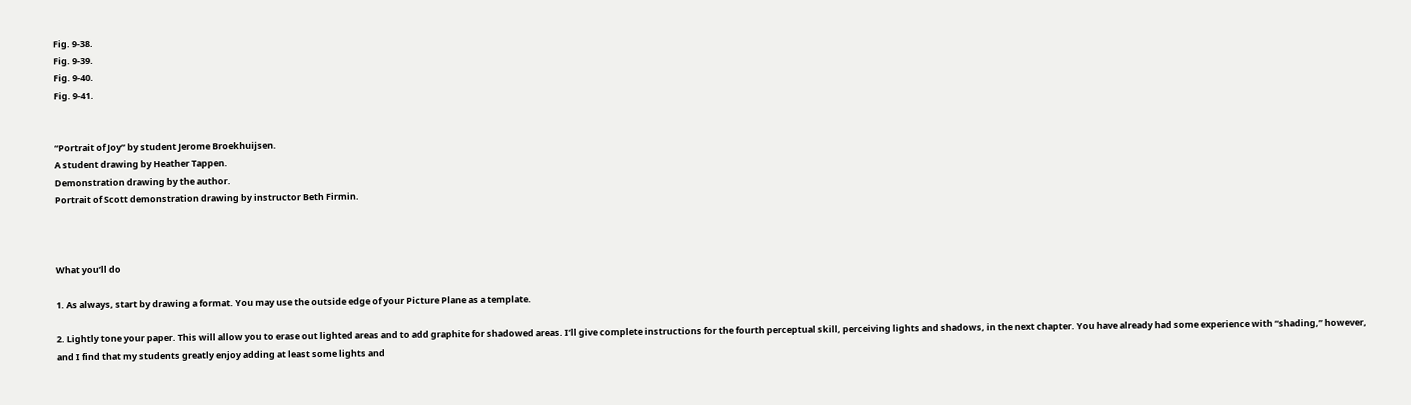Fig. 9-38.
Fig. 9-39.
Fig. 9-40.
Fig. 9-41.


“Portrait of Joy” by student Jerome Broekhuijsen.
A student drawing by Heather Tappen.
Demonstration drawing by the author.
Portrait of Scott demonstration drawing by instructor Beth Firmin.



What you’ll do

1. As always, start by drawing a format. You may use the outside edge of your Picture Plane as a template.

2. Lightly tone your paper. This will allow you to erase out lighted areas and to add graphite for shadowed areas. I’ll give complete instructions for the fourth perceptual skill, perceiving lights and shadows, in the next chapter. You have already had some experience with “shading,” however, and I find that my students greatly enjoy adding at least some lights and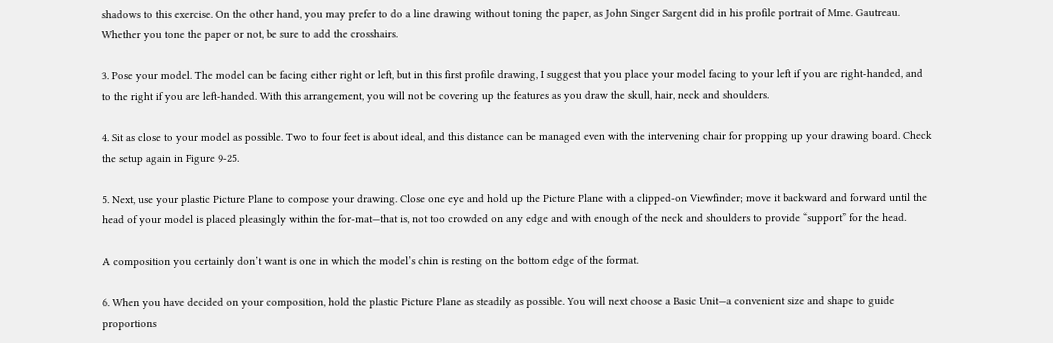shadows to this exercise. On the other hand, you may prefer to do a line drawing without toning the paper, as John Singer Sargent did in his profile portrait of Mme. Gautreau. Whether you tone the paper or not, be sure to add the crosshairs.

3. Pose your model. The model can be facing either right or left, but in this first profile drawing, I suggest that you place your model facing to your left if you are right-handed, and to the right if you are left-handed. With this arrangement, you will not be covering up the features as you draw the skull, hair, neck and shoulders.

4. Sit as close to your model as possible. Two to four feet is about ideal, and this distance can be managed even with the intervening chair for propping up your drawing board. Check the setup again in Figure 9-25.

5. Next, use your plastic Picture Plane to compose your drawing. Close one eye and hold up the Picture Plane with a clipped-on Viewfinder; move it backward and forward until the head of your model is placed pleasingly within the for-mat—that is, not too crowded on any edge and with enough of the neck and shoulders to provide “support” for the head.

A composition you certainly don’t want is one in which the model’s chin is resting on the bottom edge of the format.

6. When you have decided on your composition, hold the plastic Picture Plane as steadily as possible. You will next choose a Basic Unit—a convenient size and shape to guide proportions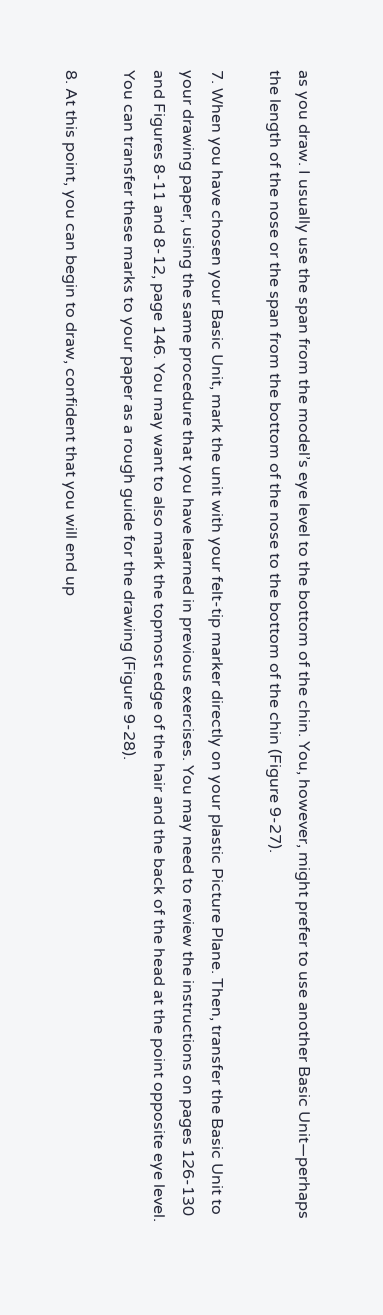as you draw. I usually use the span from the model’s eye level to the bottom of the chin. You, however, might prefer to use another Basic Unit—perhaps the length of the nose or the span from the bottom of the nose to the bottom of the chin (Figure 9-27).

7. When you have chosen your Basic Unit, mark the unit with your felt-tip marker directly on your plastic Picture Plane. Then, transfer the Basic Unit to your drawing paper, using the same procedure that you have learned in previous exercises. You may need to review the instructions on pages 126-130 and Figures 8-11 and 8-12, page 146. You may want to also mark the topmost edge of the hair and the back of the head at the point opposite eye level. You can transfer these marks to your paper as a rough guide for the drawing (Figure 9-28).

8. At this point, you can begin to draw, confident that you will end up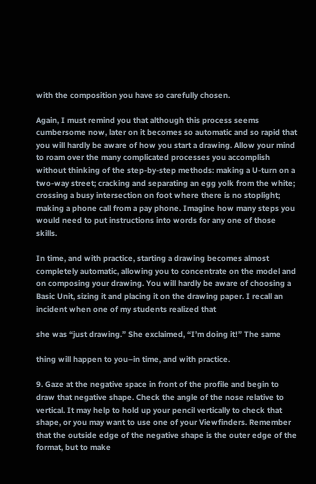with the composition you have so carefully chosen.

Again, I must remind you that although this process seems cumbersome now, later on it becomes so automatic and so rapid that you will hardly be aware of how you start a drawing. Allow your mind to roam over the many complicated processes you accomplish without thinking of the step-by-step methods: making a U-turn on a two-way street; cracking and separating an egg yolk from the white; crossing a busy intersection on foot where there is no stoplight; making a phone call from a pay phone. Imagine how many steps you would need to put instructions into words for any one of those skills.

In time, and with practice, starting a drawing becomes almost completely automatic, allowing you to concentrate on the model and on composing your drawing. You will hardly be aware of choosing a Basic Unit, sizing it and placing it on the drawing paper. I recall an incident when one of my students realized that

she was “just drawing.” She exclaimed, “I’m doing it!” The same

thing will happen to you–in time, and with practice.

9. Gaze at the negative space in front of the profile and begin to draw that negative shape. Check the angle of the nose relative to vertical. It may help to hold up your pencil vertically to check that shape, or you may want to use one of your Viewfinders. Remember that the outside edge of the negative shape is the outer edge of the format, but to make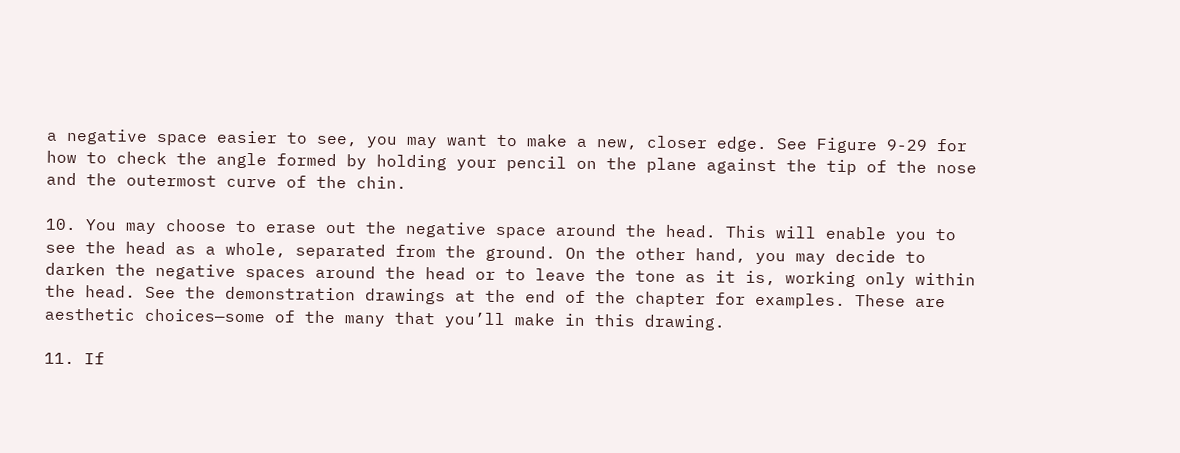a negative space easier to see, you may want to make a new, closer edge. See Figure 9-29 for how to check the angle formed by holding your pencil on the plane against the tip of the nose and the outermost curve of the chin.

10. You may choose to erase out the negative space around the head. This will enable you to see the head as a whole, separated from the ground. On the other hand, you may decide to darken the negative spaces around the head or to leave the tone as it is, working only within the head. See the demonstration drawings at the end of the chapter for examples. These are aesthetic choices—some of the many that you’ll make in this drawing.

11. If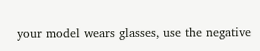your model wears glasses, use the negative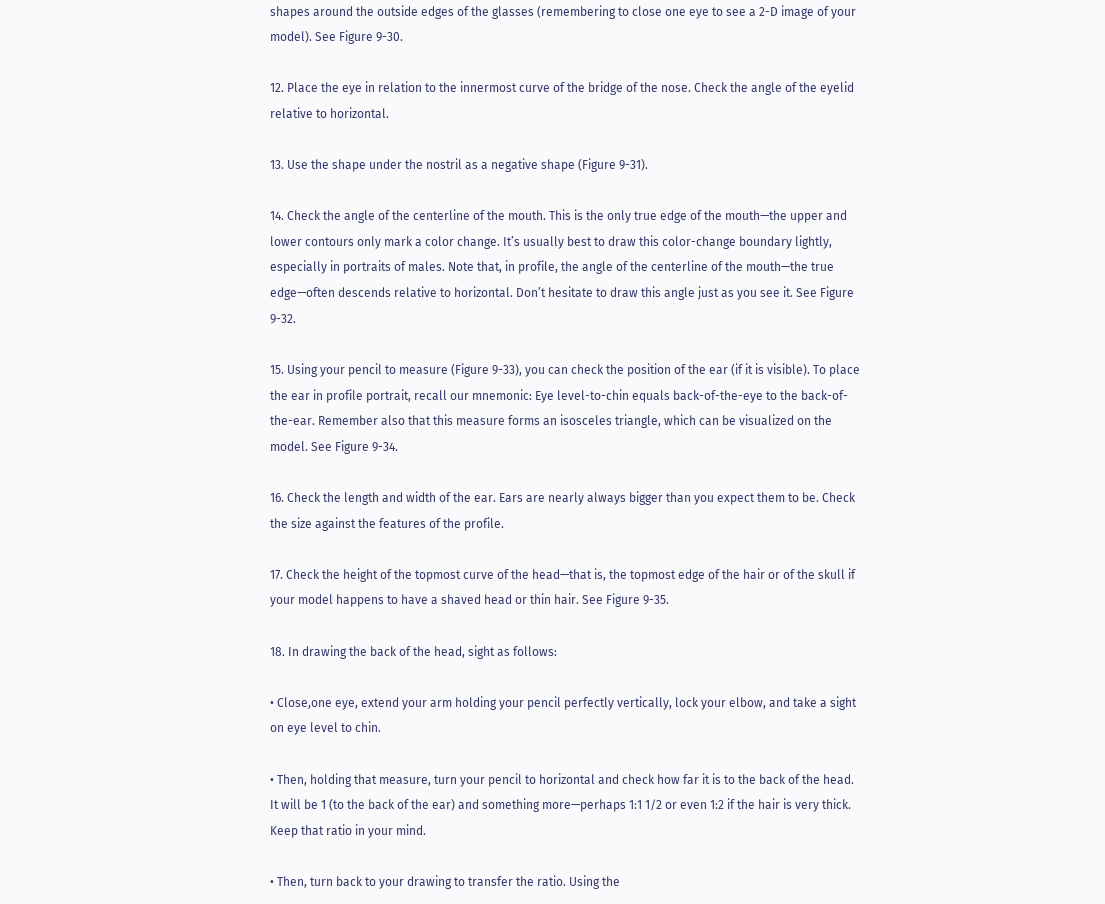shapes around the outside edges of the glasses (remembering to close one eye to see a 2-D image of your model). See Figure 9-30.

12. Place the eye in relation to the innermost curve of the bridge of the nose. Check the angle of the eyelid relative to horizontal.

13. Use the shape under the nostril as a negative shape (Figure 9-31).

14. Check the angle of the centerline of the mouth. This is the only true edge of the mouth—the upper and lower contours only mark a color change. It’s usually best to draw this color-change boundary lightly, especially in portraits of males. Note that, in profile, the angle of the centerline of the mouth—the true edge—often descends relative to horizontal. Don’t hesitate to draw this angle just as you see it. See Figure 9-32.

15. Using your pencil to measure (Figure 9-33), you can check the position of the ear (if it is visible). To place the ear in profile portrait, recall our mnemonic: Eye level-to-chin equals back-of-the-eye to the back-of-the-ear. Remember also that this measure forms an isosceles triangle, which can be visualized on the model. See Figure 9-34.

16. Check the length and width of the ear. Ears are nearly always bigger than you expect them to be. Check the size against the features of the profile.

17. Check the height of the topmost curve of the head—that is, the topmost edge of the hair or of the skull if your model happens to have a shaved head or thin hair. See Figure 9-35.

18. In drawing the back of the head, sight as follows:

• Close,one eye, extend your arm holding your pencil perfectly vertically, lock your elbow, and take a sight on eye level to chin.

• Then, holding that measure, turn your pencil to horizontal and check how far it is to the back of the head. It will be 1 (to the back of the ear) and something more—perhaps 1:1 1/2 or even 1:2 if the hair is very thick. Keep that ratio in your mind.

• Then, turn back to your drawing to transfer the ratio. Using the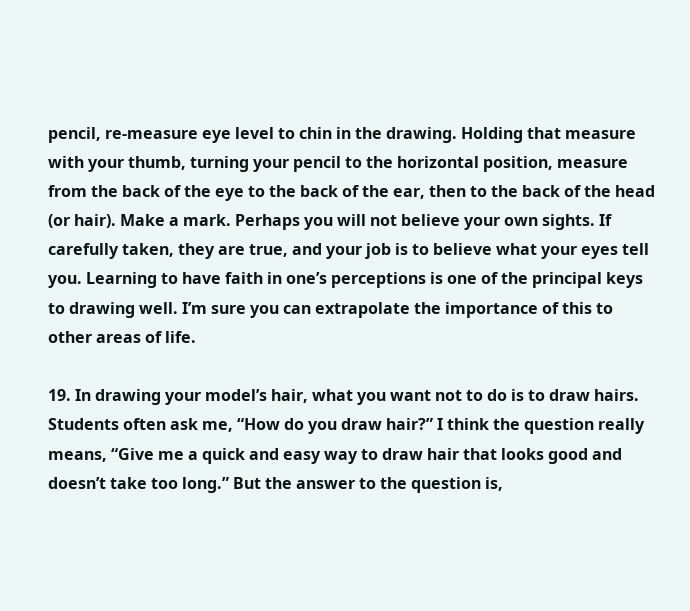pencil, re-measure eye level to chin in the drawing. Holding that measure with your thumb, turning your pencil to the horizontal position, measure from the back of the eye to the back of the ear, then to the back of the head (or hair). Make a mark. Perhaps you will not believe your own sights. If carefully taken, they are true, and your job is to believe what your eyes tell you. Learning to have faith in one’s perceptions is one of the principal keys to drawing well. I’m sure you can extrapolate the importance of this to other areas of life.

19. In drawing your model’s hair, what you want not to do is to draw hairs. Students often ask me, “How do you draw hair?” I think the question really means, “Give me a quick and easy way to draw hair that looks good and doesn’t take too long.” But the answer to the question is,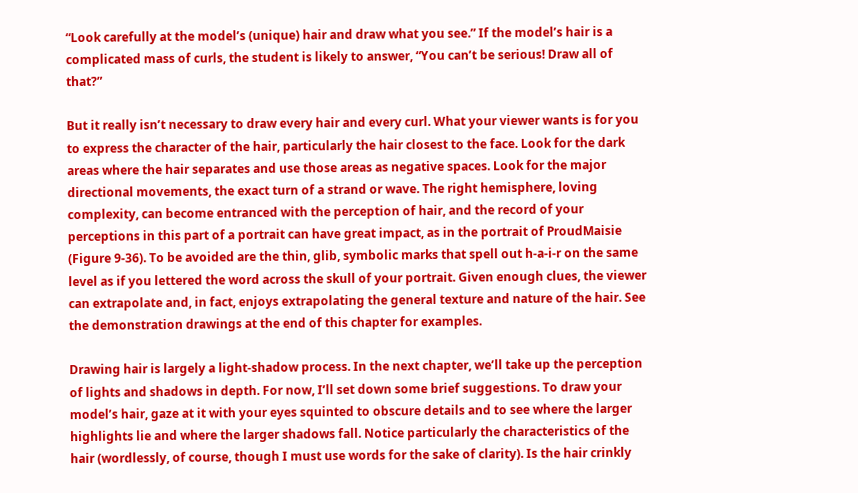“Look carefully at the model’s (unique) hair and draw what you see.” If the model’s hair is a complicated mass of curls, the student is likely to answer, “You can’t be serious! Draw all of that?”

But it really isn’t necessary to draw every hair and every curl. What your viewer wants is for you to express the character of the hair, particularly the hair closest to the face. Look for the dark areas where the hair separates and use those areas as negative spaces. Look for the major directional movements, the exact turn of a strand or wave. The right hemisphere, loving complexity, can become entranced with the perception of hair, and the record of your perceptions in this part of a portrait can have great impact, as in the portrait of ProudMaisie (Figure 9-36). To be avoided are the thin, glib, symbolic marks that spell out h-a-i-r on the same level as if you lettered the word across the skull of your portrait. Given enough clues, the viewer can extrapolate and, in fact, enjoys extrapolating the general texture and nature of the hair. See the demonstration drawings at the end of this chapter for examples.

Drawing hair is largely a light-shadow process. In the next chapter, we’ll take up the perception of lights and shadows in depth. For now, I’ll set down some brief suggestions. To draw your model’s hair, gaze at it with your eyes squinted to obscure details and to see where the larger highlights lie and where the larger shadows fall. Notice particularly the characteristics of the hair (wordlessly, of course, though I must use words for the sake of clarity). Is the hair crinkly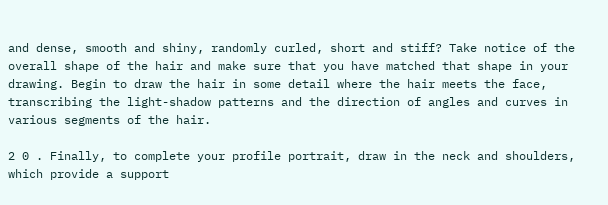and dense, smooth and shiny, randomly curled, short and stiff? Take notice of the overall shape of the hair and make sure that you have matched that shape in your drawing. Begin to draw the hair in some detail where the hair meets the face, transcribing the light-shadow patterns and the direction of angles and curves in various segments of the hair.

2 0 . Finally, to complete your profile portrait, draw in the neck and shoulders, which provide a support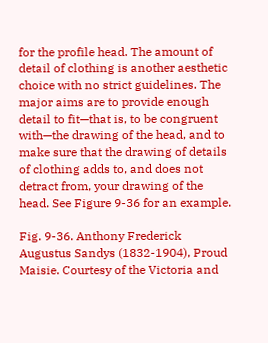for the profile head. The amount of detail of clothing is another aesthetic choice with no strict guidelines. The major aims are to provide enough detail to fit—that is, to be congruent with—the drawing of the head, and to make sure that the drawing of details of clothing adds to, and does not detract from, your drawing of the head. See Figure 9-36 for an example.

Fig. 9-36. Anthony Frederick Augustus Sandys (1832-1904), Proud Maisie. Courtesy of the Victoria and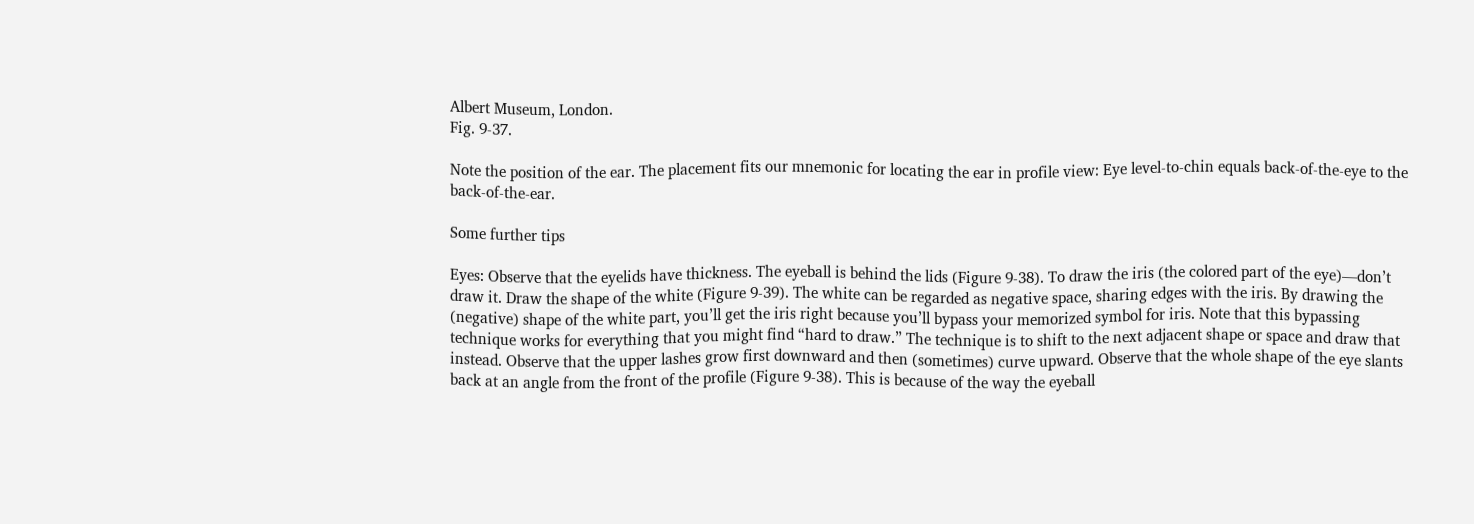Albert Museum, London.
Fig. 9-37.

Note the position of the ear. The placement fits our mnemonic for locating the ear in profile view: Eye level-to-chin equals back-of-the-eye to the back-of-the-ear.

Some further tips

Eyes: Observe that the eyelids have thickness. The eyeball is behind the lids (Figure 9-38). To draw the iris (the colored part of the eye)—don’t draw it. Draw the shape of the white (Figure 9-39). The white can be regarded as negative space, sharing edges with the iris. By drawing the (negative) shape of the white part, you’ll get the iris right because you’ll bypass your memorized symbol for iris. Note that this bypassing technique works for everything that you might find “hard to draw.” The technique is to shift to the next adjacent shape or space and draw that instead. Observe that the upper lashes grow first downward and then (sometimes) curve upward. Observe that the whole shape of the eye slants back at an angle from the front of the profile (Figure 9-38). This is because of the way the eyeball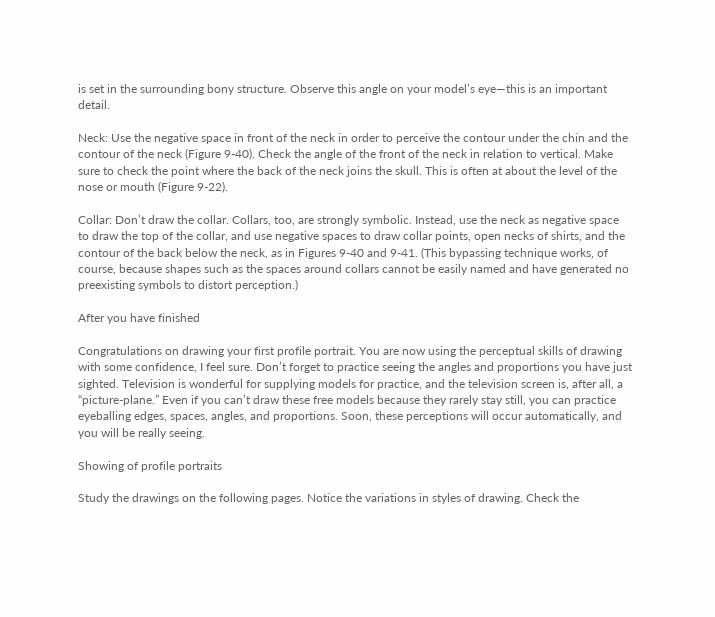is set in the surrounding bony structure. Observe this angle on your model’s eye—this is an important detail.

Neck: Use the negative space in front of the neck in order to perceive the contour under the chin and the contour of the neck (Figure 9-40). Check the angle of the front of the neck in relation to vertical. Make sure to check the point where the back of the neck joins the skull. This is often at about the level of the nose or mouth (Figure 9-22).

Collar: Don’t draw the collar. Collars, too, are strongly symbolic. Instead, use the neck as negative space to draw the top of the collar, and use negative spaces to draw collar points, open necks of shirts, and the contour of the back below the neck, as in Figures 9-40 and 9-41. (This bypassing technique works, of course, because shapes such as the spaces around collars cannot be easily named and have generated no preexisting symbols to distort perception.)

After you have finished

Congratulations on drawing your first profile portrait. You are now using the perceptual skills of drawing with some confidence, I feel sure. Don’t forget to practice seeing the angles and proportions you have just sighted. Television is wonderful for supplying models for practice, and the television screen is, after all, a “picture-plane.” Even if you can’t draw these free models because they rarely stay still, you can practice eyeballing edges, spaces, angles, and proportions. Soon, these perceptions will occur automatically, and you will be really seeing.

Showing of profile portraits

Study the drawings on the following pages. Notice the variations in styles of drawing. Check the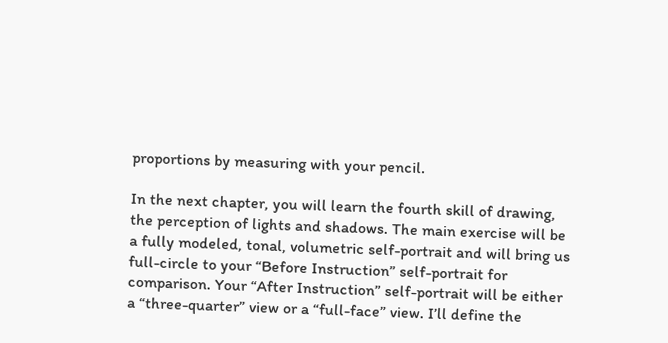proportions by measuring with your pencil.

In the next chapter, you will learn the fourth skill of drawing, the perception of lights and shadows. The main exercise will be a fully modeled, tonal, volumetric self-portrait and will bring us full-circle to your “Before Instruction” self-portrait for comparison. Your “After Instruction” self-portrait will be either a “three-quarter” view or a “full-face” view. I’ll define the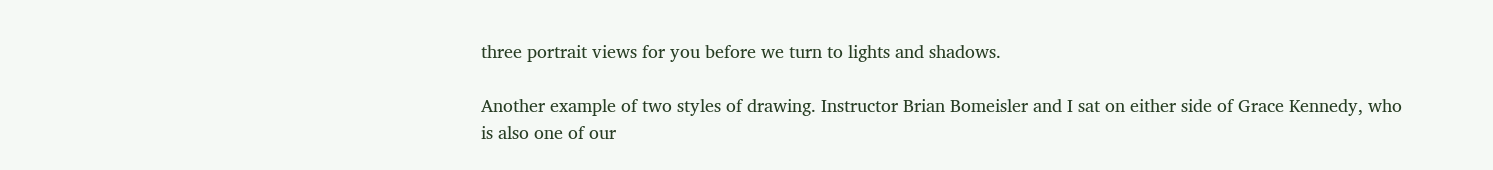three portrait views for you before we turn to lights and shadows.

Another example of two styles of drawing. Instructor Brian Bomeisler and I sat on either side of Grace Kennedy, who is also one of our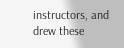instructors, and drew these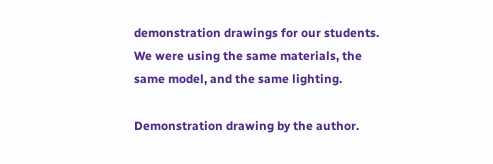demonstration drawings for our students. We were using the same materials, the same model, and the same lighting.

Demonstration drawing by the author.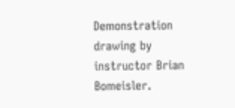Demonstration drawing by instructor Brian Bomeisler.